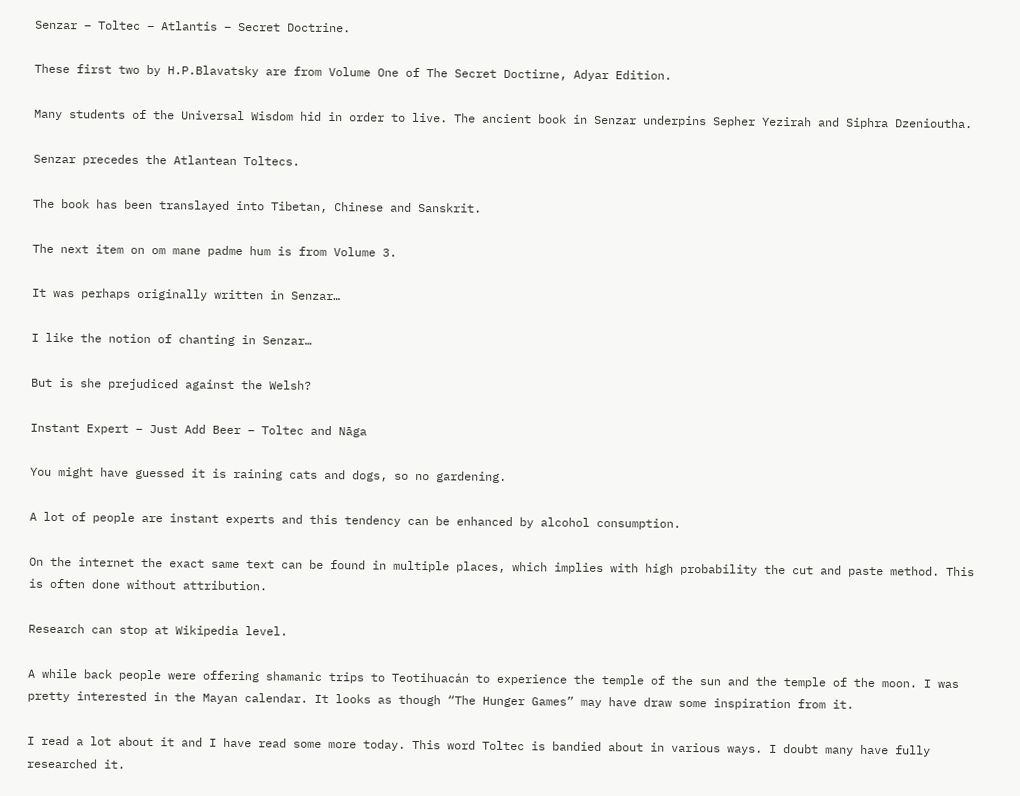Senzar – Toltec – Atlantis – Secret Doctrine.

These first two by H.P.Blavatsky are from Volume One of The Secret Doctirne, Adyar Edition.

Many students of the Universal Wisdom hid in order to live. The ancient book in Senzar underpins Sepher Yezirah and Siphra Dzenioutha.

Senzar precedes the Atlantean Toltecs.

The book has been translayed into Tibetan, Chinese and Sanskrit.

The next item on om mane padme hum is from Volume 3.

It was perhaps originally written in Senzar…

I like the notion of chanting in Senzar…

But is she prejudiced against the Welsh?

Instant Expert – Just Add Beer – Toltec and Nāga

You might have guessed it is raining cats and dogs, so no gardening.

A lot of people are instant experts and this tendency can be enhanced by alcohol consumption.

On the internet the exact same text can be found in multiple places, which implies with high probability the cut and paste method. This is often done without attribution.

Research can stop at Wikipedia level.

A while back people were offering shamanic trips to Teotihuacán to experience the temple of the sun and the temple of the moon. I was pretty interested in the Mayan calendar. It looks as though “The Hunger Games” may have draw some inspiration from it.

I read a lot about it and I have read some more today. This word Toltec is bandied about in various ways. I doubt many have fully researched it.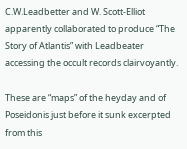C.W.Leadbetter and W. Scott-Elliot apparently collaborated to produce “The Story of Atlantis” with Leadbeater accessing the occult records clairvoyantly.

These are “maps” of the heyday and of Poseidonis just before it sunk excerpted from this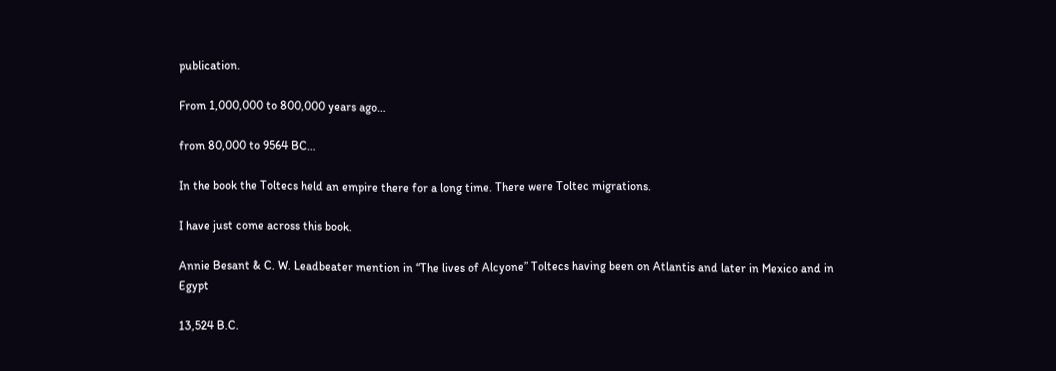publication.

From 1,000,000 to 800,000 years ago…

from 80,000 to 9564 BC…

In the book the Toltecs held an empire there for a long time. There were Toltec migrations.

I have just come across this book.

Annie Besant & C. W. Leadbeater mention in “The lives of Alcyone” Toltecs having been on Atlantis and later in Mexico and in Egypt

13,524 B.C.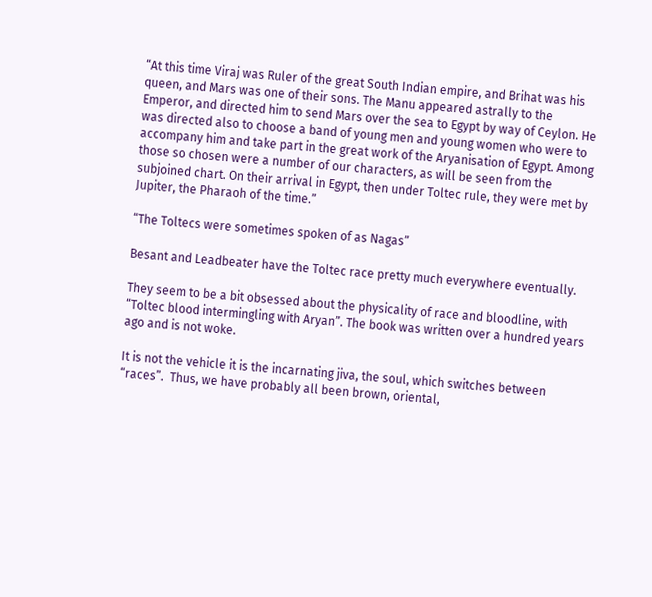“At this time Viraj was Ruler of the great South Indian empire, and Brihat was his queen, and Mars was one of their sons. The Manu appeared astrally to the Emperor, and directed him to send Mars over the sea to Egypt by way of Ceylon. He was directed also to choose a band of young men and young women who were to accompany him and take part in the great work of the Aryanisation of Egypt. Among those so chosen were a number of our characters, as will be seen from the subjoined chart. On their arrival in Egypt, then under Toltec rule, they were met by Jupiter, the Pharaoh of the time.”

“The Toltecs were sometimes spoken of as Nagas”

Besant and Leadbeater have the Toltec race pretty much everywhere eventually.

They seem to be a bit obsessed about the physicality of race and bloodline, with “Toltec blood intermingling with Aryan”. The book was written over a hundred years ago and is not woke.

It is not the vehicle it is the incarnating jiva, the soul, which switches between “races”.  Thus, we have probably all been brown, oriental,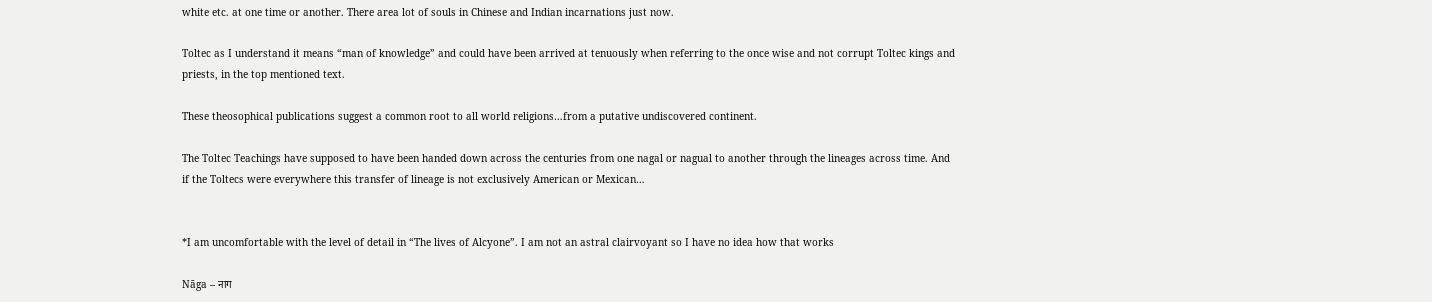white etc. at one time or another. There area lot of souls in Chinese and Indian incarnations just now.

Toltec as I understand it means “man of knowledge” and could have been arrived at tenuously when referring to the once wise and not corrupt Toltec kings and priests, in the top mentioned text.

These theosophical publications suggest a common root to all world religions…from a putative undiscovered continent.

The Toltec Teachings have supposed to have been handed down across the centuries from one nagal or nagual to another through the lineages across time. And if the Toltecs were everywhere this transfer of lineage is not exclusively American or Mexican…


*I am uncomfortable with the level of detail in “The lives of Alcyone”. I am not an astral clairvoyant so I have no idea how that works

Nāga – नाग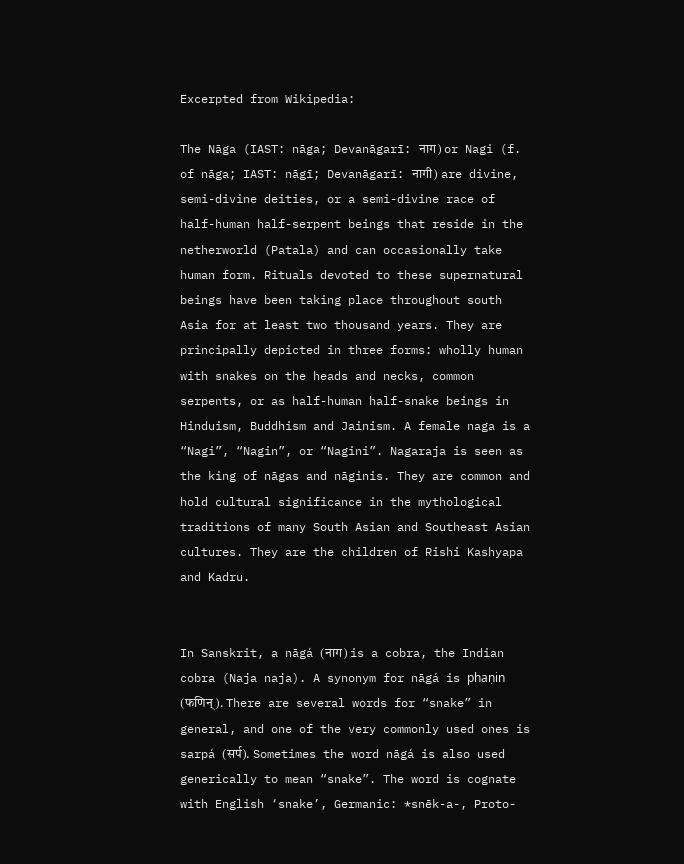Excerpted from Wikipedia:

The Nāga (IAST: nāga; Devanāgarī: नाग) or Nagi (f. of nāga; IAST: nāgī; Devanāgarī: नागी) are divine, semi-divine deities, or a semi-divine race of half-human half-serpent beings that reside in the netherworld (Patala) and can occasionally take human form. Rituals devoted to these supernatural beings have been taking place throughout south Asia for at least two thousand years. They are principally depicted in three forms: wholly human with snakes on the heads and necks, common serpents, or as half-human half-snake beings in Hinduism, Buddhism and Jainism. A female naga is a “Nagi”, “Nagin”, or “Nagini”. Nagaraja is seen as the king of nāgas and nāginis. They are common and hold cultural significance in the mythological traditions of many South Asian and Southeast Asian cultures. They are the children of Rishi Kashyapa and Kadru.


In Sanskrit, a nāgá (नाग) is a cobra, the Indian cobra (Naja naja). A synonym for nāgá is phaṇin (फणिन्). There are several words for “snake” in general, and one of the very commonly used ones is sarpá (सर्प). Sometimes the word nāgá is also used generically to mean “snake”. The word is cognate with English ‘snake’, Germanic: *snēk-a-, Proto-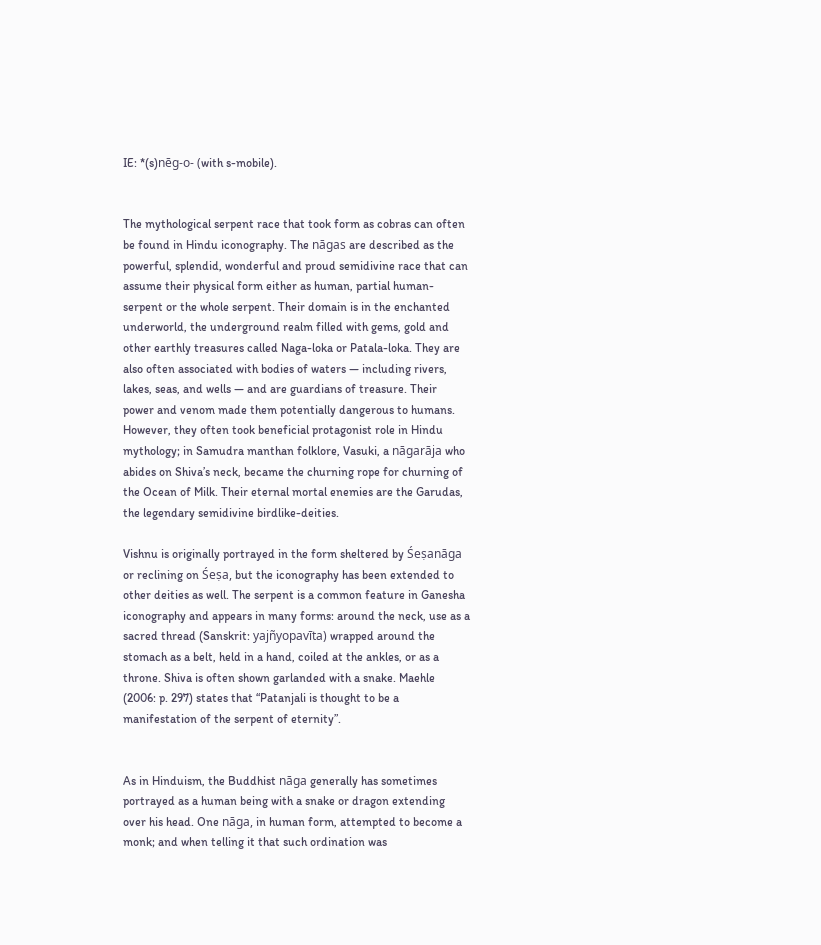IE: *(s)nēg-o- (with s-mobile).


The mythological serpent race that took form as cobras can often be found in Hindu iconography. The nāgas are described as the powerful, splendid, wonderful and proud semidivine race that can assume their physical form either as human, partial human-serpent or the whole serpent. Their domain is in the enchanted underworld, the underground realm filled with gems, gold and other earthly treasures called Naga-loka or Patala-loka. They are also often associated with bodies of waters — including rivers, lakes, seas, and wells — and are guardians of treasure. Their power and venom made them potentially dangerous to humans. However, they often took beneficial protagonist role in Hindu mythology; in Samudra manthan folklore, Vasuki, a nāgarāja who abides on Shiva’s neck, became the churning rope for churning of the Ocean of Milk. Their eternal mortal enemies are the Garudas, the legendary semidivine birdlike-deities.

Vishnu is originally portrayed in the form sheltered by Śeṣanāga or reclining on Śeṣa, but the iconography has been extended to other deities as well. The serpent is a common feature in Ganesha iconography and appears in many forms: around the neck, use as a sacred thread (Sanskrit: yajñyopavīta) wrapped around the stomach as a belt, held in a hand, coiled at the ankles, or as a throne. Shiva is often shown garlanded with a snake. Maehle (2006: p. 297) states that “Patanjali is thought to be a manifestation of the serpent of eternity”.


As in Hinduism, the Buddhist nāga generally has sometimes portrayed as a human being with a snake or dragon extending over his head. One nāga, in human form, attempted to become a monk; and when telling it that such ordination was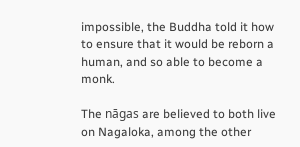impossible, the Buddha told it how to ensure that it would be reborn a human, and so able to become a monk.

The nāgas are believed to both live on Nagaloka, among the other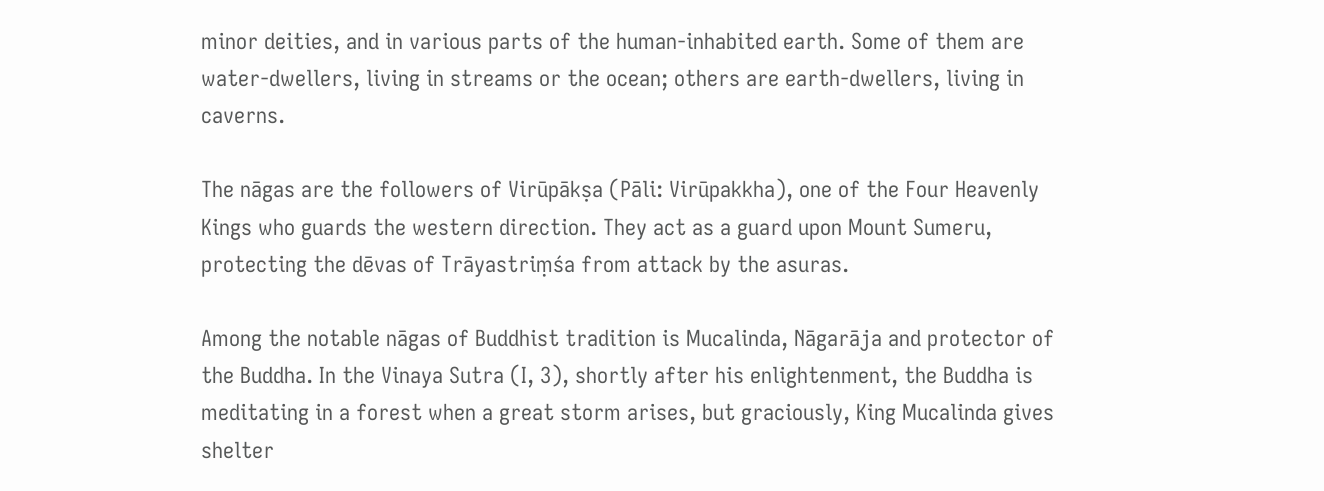minor deities, and in various parts of the human-inhabited earth. Some of them are water-dwellers, living in streams or the ocean; others are earth-dwellers, living in caverns.

The nāgas are the followers of Virūpākṣa (Pāli: Virūpakkha), one of the Four Heavenly Kings who guards the western direction. They act as a guard upon Mount Sumeru, protecting the dēvas of Trāyastriṃśa from attack by the asuras.

Among the notable nāgas of Buddhist tradition is Mucalinda, Nāgarāja and protector of the Buddha. In the Vinaya Sutra (I, 3), shortly after his enlightenment, the Buddha is meditating in a forest when a great storm arises, but graciously, King Mucalinda gives shelter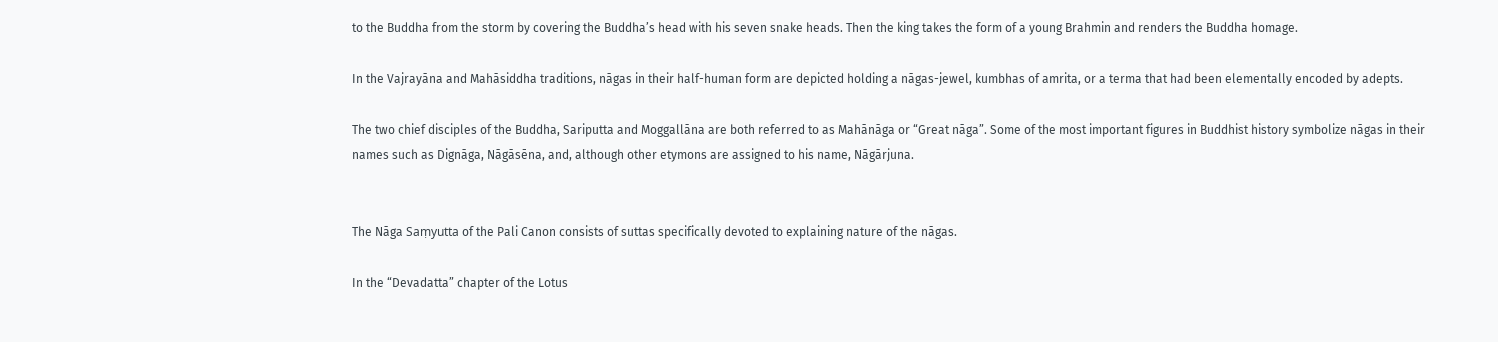to the Buddha from the storm by covering the Buddha’s head with his seven snake heads. Then the king takes the form of a young Brahmin and renders the Buddha homage.

In the Vajrayāna and Mahāsiddha traditions, nāgas in their half-human form are depicted holding a nāgas-jewel, kumbhas of amrita, or a terma that had been elementally encoded by adepts.

The two chief disciples of the Buddha, Sariputta and Moggallāna are both referred to as Mahānāga or “Great nāga”. Some of the most important figures in Buddhist history symbolize nāgas in their names such as Dignāga, Nāgāsēna, and, although other etymons are assigned to his name, Nāgārjuna.


The Nāga Saṃyutta of the Pali Canon consists of suttas specifically devoted to explaining nature of the nāgas.

In the “Devadatta” chapter of the Lotus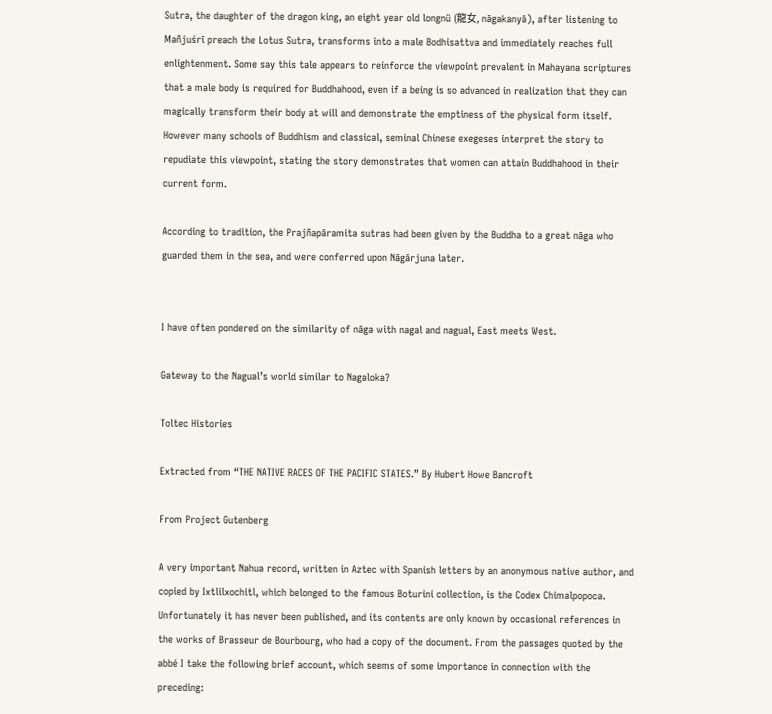Sutra, the daughter of the dragon king, an eight year old longnü (龍女, nāgakanyā), after listening to Mañjuśrī preach the Lotus Sutra, transforms into a male Bodhisattva and immediately reaches full enlightenment. Some say this tale appears to reinforce the viewpoint prevalent in Mahayana scriptures that a male body is required for Buddhahood, even if a being is so advanced in realization that they can magically transform their body at will and demonstrate the emptiness of the physical form itself. However many schools of Buddhism and classical, seminal Chinese exegeses interpret the story to repudiate this viewpoint, stating the story demonstrates that women can attain Buddhahood in their current form.

According to tradition, the Prajñapāramita sutras had been given by the Buddha to a great nāga who guarded them in the sea, and were conferred upon Nāgārjuna later.


I have often pondered on the similarity of nāga with nagal and nagual, East meets West.

Gateway to the Nagual’s world similar to Nagaloka?

Toltec Histories

Extracted from “THE NATIVE RACES OF THE PACIFIC STATES.” By Hubert Howe Bancroft

From Project Gutenberg

A very important Nahua record, written in Aztec with Spanish letters by an anonymous native author, and copied by Ixtlilxochitl, which belonged to the famous Boturini collection, is the Codex Chimalpopoca. Unfortunately it has never been published, and its contents are only known by occasional references in the works of Brasseur de Bourbourg, who had a copy of the document. From the passages quoted by the abbé I take the following brief account, which seems of some importance in connection with the preceding: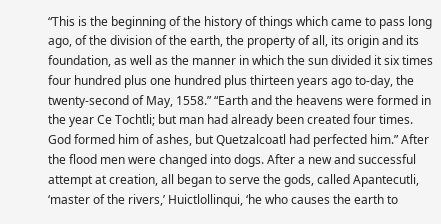“This is the beginning of the history of things which came to pass long ago, of the division of the earth, the property of all, its origin and its foundation, as well as the manner in which the sun divided it six times four hundred plus one hundred plus thirteen years ago to-day, the twenty-second of May, 1558.” “Earth and the heavens were formed in the year Ce Tochtli; but man had already been created four times. God formed him of ashes, but Quetzalcoatl had perfected him.” After the flood men were changed into dogs. After a new and successful attempt at creation, all began to serve the gods, called Apantecutli, ‘master of the rivers,’ Huictlollinqui, ‘he who causes the earth to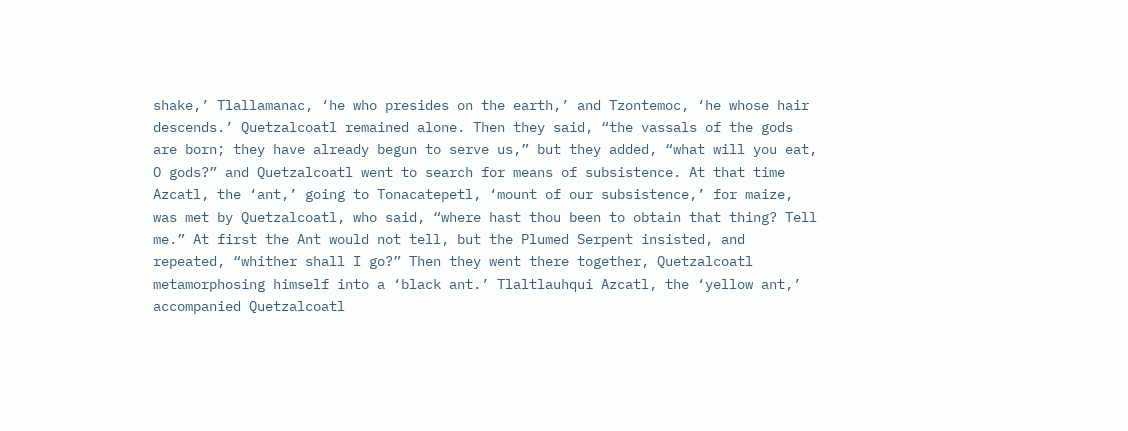shake,’ Tlallamanac, ‘he who presides on the earth,’ and Tzontemoc, ‘he whose hair descends.’ Quetzalcoatl remained alone. Then they said, “the vassals of the gods are born; they have already begun to serve us,” but they added, “what will you eat, O gods?” and Quetzalcoatl went to search for means of subsistence. At that time Azcatl, the ‘ant,’ going to Tonacatepetl, ‘mount of our subsistence,’ for maize, was met by Quetzalcoatl, who said, “where hast thou been to obtain that thing? Tell me.” At first the Ant would not tell, but the Plumed Serpent insisted, and repeated, “whither shall I go?” Then they went there together, Quetzalcoatl metamorphosing himself into a ‘black ant.’ Tlaltlauhqui Azcatl, the ‘yellow ant,’ accompanied Quetzalcoatl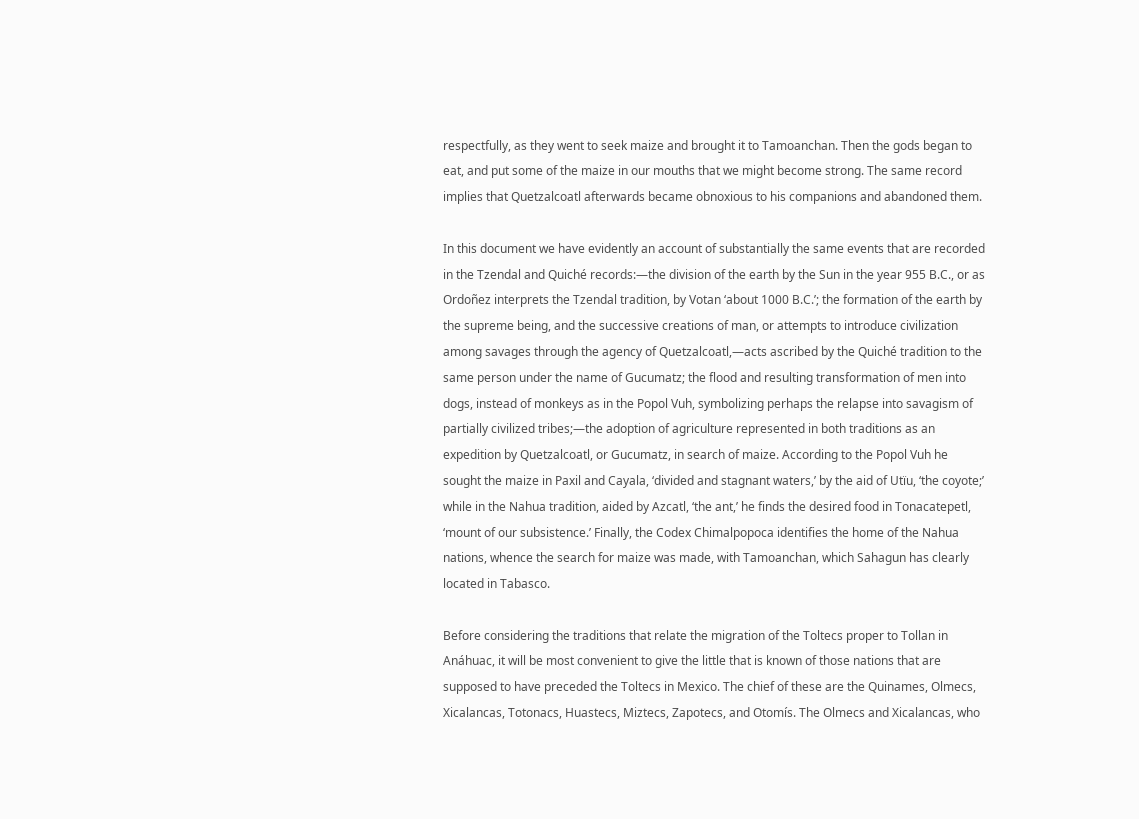respectfully, as they went to seek maize and brought it to Tamoanchan. Then the gods began to eat, and put some of the maize in our mouths that we might become strong. The same record implies that Quetzalcoatl afterwards became obnoxious to his companions and abandoned them.

In this document we have evidently an account of substantially the same events that are recorded in the Tzendal and Quiché records:—the division of the earth by the Sun in the year 955 B.C., or as Ordoñez interprets the Tzendal tradition, by Votan ‘about 1000 B.C.’; the formation of the earth by the supreme being, and the successive creations of man, or attempts to introduce civilization among savages through the agency of Quetzalcoatl,—acts ascribed by the Quiché tradition to the same person under the name of Gucumatz; the flood and resulting transformation of men into dogs, instead of monkeys as in the Popol Vuh, symbolizing perhaps the relapse into savagism of partially civilized tribes;—the adoption of agriculture represented in both traditions as an expedition by Quetzalcoatl, or Gucumatz, in search of maize. According to the Popol Vuh he sought the maize in Paxil and Cayala, ‘divided and stagnant waters,’ by the aid of Utïu, ‘the coyote;’ while in the Nahua tradition, aided by Azcatl, ‘the ant,’ he finds the desired food in Tonacatepetl, ‘mount of our subsistence.’ Finally, the Codex Chimalpopoca identifies the home of the Nahua nations, whence the search for maize was made, with Tamoanchan, which Sahagun has clearly located in Tabasco.

Before considering the traditions that relate the migration of the Toltecs proper to Tollan in Anáhuac, it will be most convenient to give the little that is known of those nations that are supposed to have preceded the Toltecs in Mexico. The chief of these are the Quinames, Olmecs, Xicalancas, Totonacs, Huastecs, Miztecs, Zapotecs, and Otomís. The Olmecs and Xicalancas, who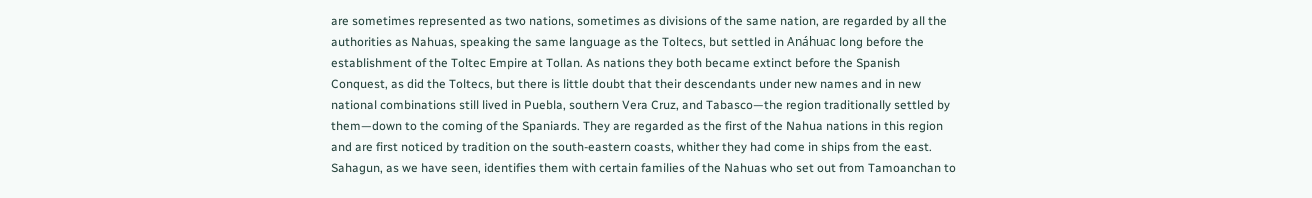are sometimes represented as two nations, sometimes as divisions of the same nation, are regarded by all the authorities as Nahuas, speaking the same language as the Toltecs, but settled in Anáhuac long before the establishment of the Toltec Empire at Tollan. As nations they both became extinct before the Spanish Conquest, as did the Toltecs, but there is little doubt that their descendants under new names and in new national combinations still lived in Puebla, southern Vera Cruz, and Tabasco—the region traditionally settled by them—down to the coming of the Spaniards. They are regarded as the first of the Nahua nations in this region and are first noticed by tradition on the south-eastern coasts, whither they had come in ships from the east. Sahagun, as we have seen, identifies them with certain families of the Nahuas who set out from Tamoanchan to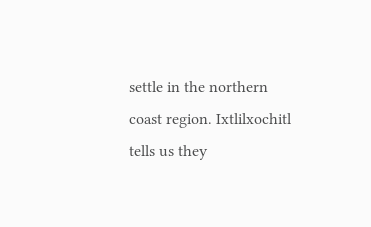settle in the northern coast region. Ixtlilxochitl tells us they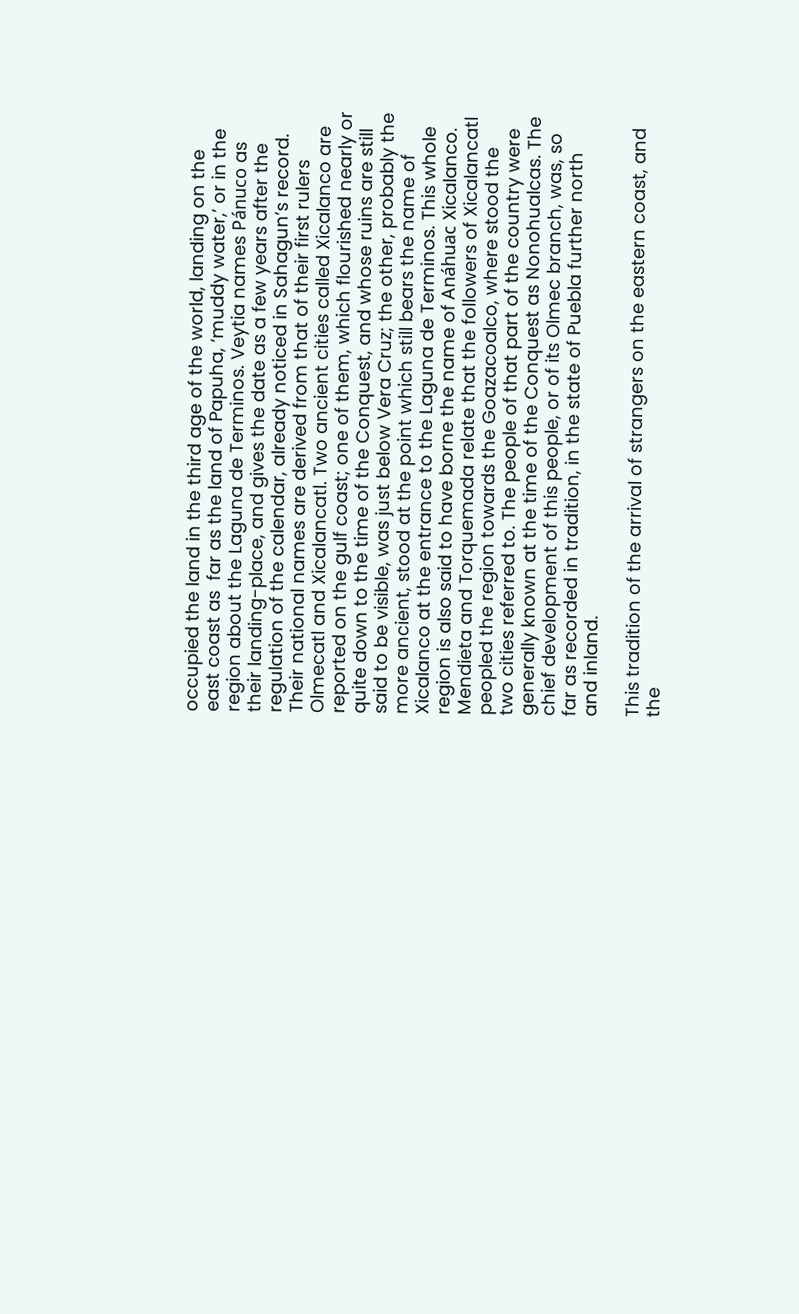occupied the land in the third age of the world, landing on the east coast as  far as the land of Papuha, ‘muddy water,’ or in the region about the Laguna de Terminos. Veytia names Pánuco as their landing-place, and gives the date as a few years after the regulation of the calendar, already noticed in Sahagun’s record. Their national names are derived from that of their first rulers Olmecatl and Xicalancatl. Two ancient cities called Xicalanco are reported on the gulf coast; one of them, which flourished nearly or quite down to the time of the Conquest, and whose ruins are still said to be visible, was just below Vera Cruz; the other, probably the more ancient, stood at the point which still bears the name of Xicalanco at the entrance to the Laguna de Terminos. This whole region is also said to have borne the name of Anáhuac Xicalanco. Mendieta and Torquemada relate that the followers of Xicalancatl peopled the region towards the Goazacoalco, where stood the two cities referred to. The people of that part of the country were generally known at the time of the Conquest as Nonohualcas. The chief development of this people, or of its Olmec branch, was, so far as recorded in tradition, in the state of Puebla further north and inland.

This tradition of the arrival of strangers on the eastern coast, and the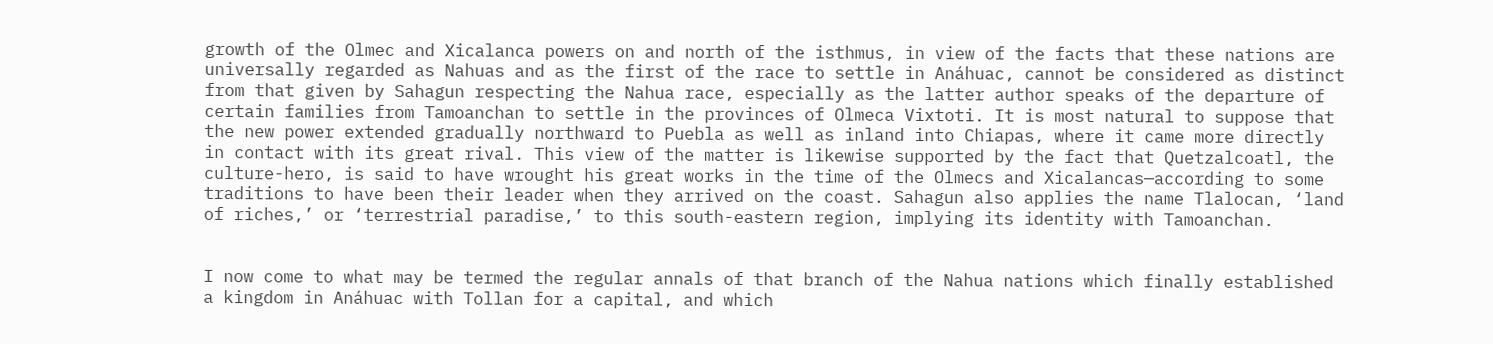growth of the Olmec and Xicalanca powers on and north of the isthmus, in view of the facts that these nations are universally regarded as Nahuas and as the first of the race to settle in Anáhuac, cannot be considered as distinct from that given by Sahagun respecting the Nahua race, especially as the latter author speaks of the departure of certain families from Tamoanchan to settle in the provinces of Olmeca Vixtoti. It is most natural to suppose that the new power extended gradually northward to Puebla as well as inland into Chiapas, where it came more directly in contact with its great rival. This view of the matter is likewise supported by the fact that Quetzalcoatl, the culture-hero, is said to have wrought his great works in the time of the Olmecs and Xicalancas—according to some traditions to have been their leader when they arrived on the coast. Sahagun also applies the name Tlalocan, ‘land of riches,’ or ‘terrestrial paradise,’ to this south-eastern region, implying its identity with Tamoanchan.


I now come to what may be termed the regular annals of that branch of the Nahua nations which finally established a kingdom in Anáhuac with Tollan for a capital, and which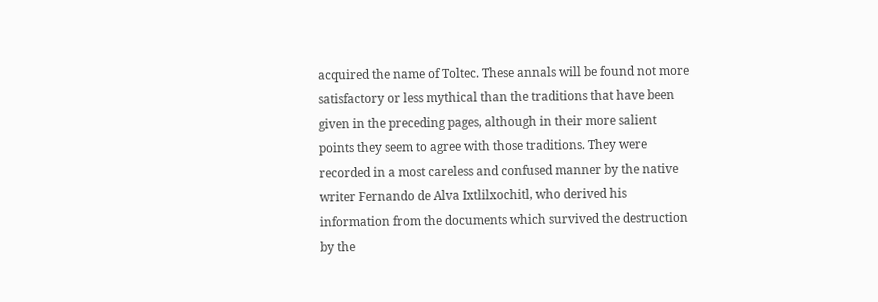acquired the name of Toltec. These annals will be found not more satisfactory or less mythical than the traditions that have been given in the preceding pages, although in their more salient points they seem to agree with those traditions. They were recorded in a most careless and confused manner by the native writer Fernando de Alva Ixtlilxochitl, who derived his information from the documents which survived the destruction by the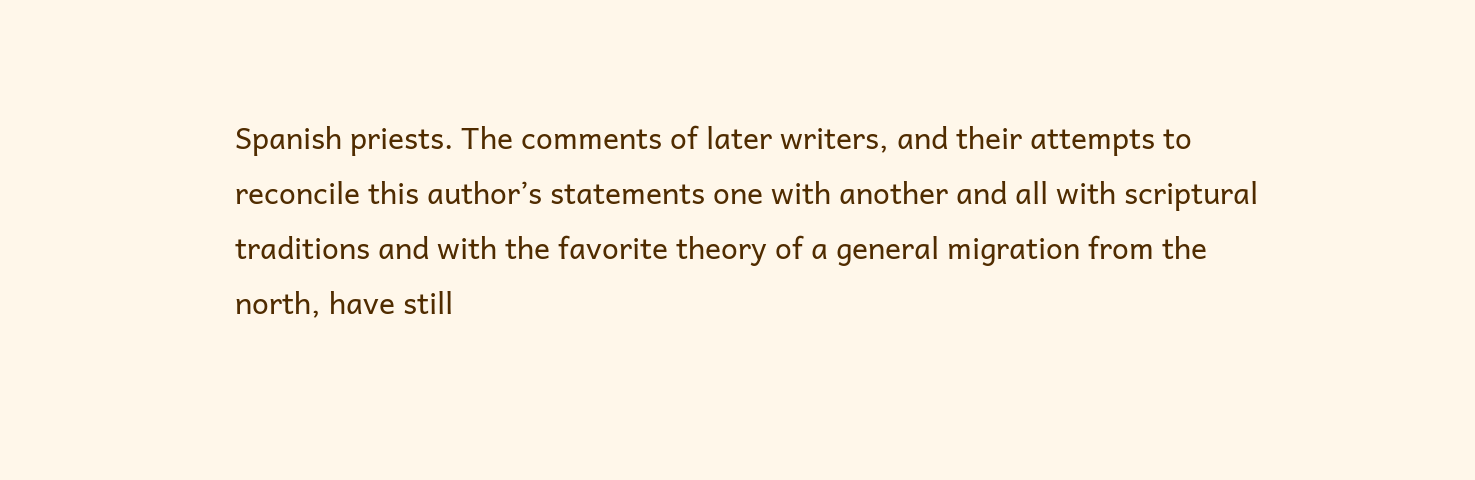Spanish priests. The comments of later writers, and their attempts to reconcile this author’s statements one with another and all with scriptural traditions and with the favorite theory of a general migration from the north, have still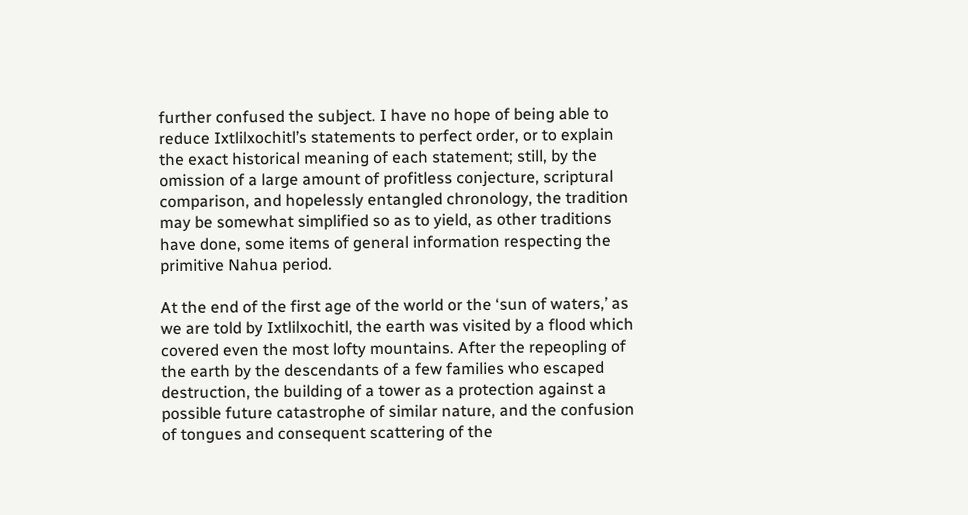further confused the subject. I have no hope of being able to reduce Ixtlilxochitl’s statements to perfect order, or to explain the exact historical meaning of each statement; still, by the omission of a large amount of profitless conjecture, scriptural comparison, and hopelessly entangled chronology, the tradition may be somewhat simplified so as to yield, as other traditions have done, some items of general information respecting the primitive Nahua period.

At the end of the first age of the world or the ‘sun of waters,’ as we are told by Ixtlilxochitl, the earth was visited by a flood which covered even the most lofty mountains. After the repeopling of the earth by the descendants of a few families who escaped destruction, the building of a tower as a protection against a possible future catastrophe of similar nature, and the confusion of tongues and consequent scattering of the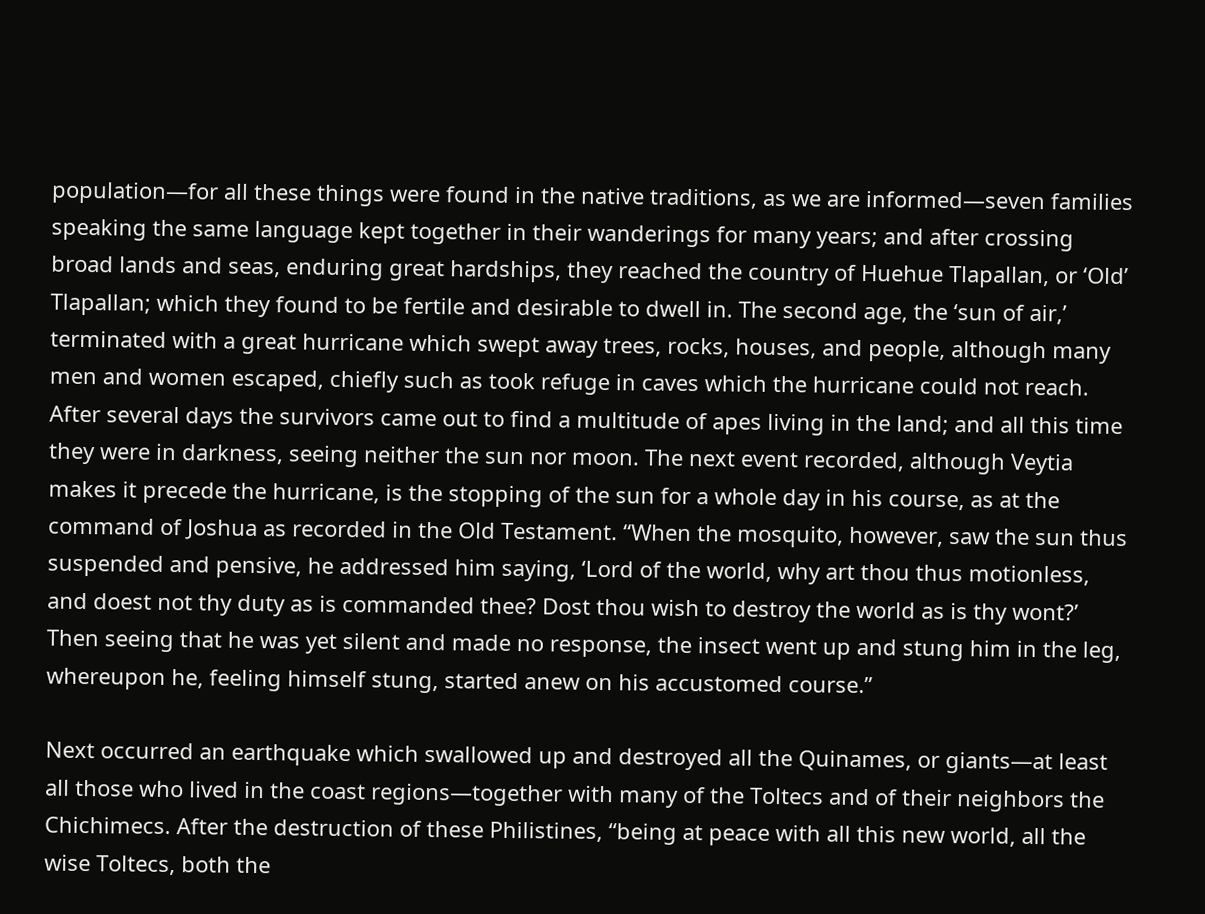population—for all these things were found in the native traditions, as we are informed—seven families speaking the same language kept together in their wanderings for many years; and after crossing broad lands and seas, enduring great hardships, they reached the country of Huehue Tlapallan, or ‘Old’ Tlapallan; which they found to be fertile and desirable to dwell in. The second age, the ‘sun of air,’ terminated with a great hurricane which swept away trees, rocks, houses, and people, although many men and women escaped, chiefly such as took refuge in caves which the hurricane could not reach. After several days the survivors came out to find a multitude of apes living in the land; and all this time they were in darkness, seeing neither the sun nor moon. The next event recorded, although Veytia makes it precede the hurricane, is the stopping of the sun for a whole day in his course, as at the command of Joshua as recorded in the Old Testament. “When the mosquito, however, saw the sun thus suspended and pensive, he addressed him saying, ‘Lord of the world, why art thou thus motionless, and doest not thy duty as is commanded thee? Dost thou wish to destroy the world as is thy wont?’ Then seeing that he was yet silent and made no response, the insect went up and stung him in the leg, whereupon he, feeling himself stung, started anew on his accustomed course.”

Next occurred an earthquake which swallowed up and destroyed all the Quinames, or giants—at least all those who lived in the coast regions—together with many of the Toltecs and of their neighbors the Chichimecs. After the destruction of these Philistines, “being at peace with all this new world, all the wise Toltecs, both the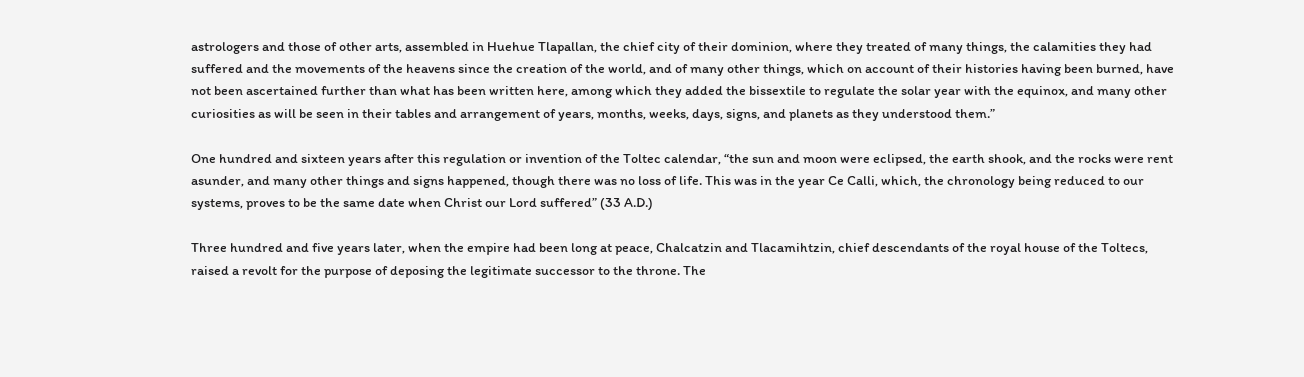astrologers and those of other arts, assembled in Huehue Tlapallan, the chief city of their dominion, where they treated of many things, the calamities they had suffered and the movements of the heavens since the creation of the world, and of many other things, which on account of their histories having been burned, have not been ascertained further than what has been written here, among which they added the bissextile to regulate the solar year with the equinox, and many other curiosities as will be seen in their tables and arrangement of years, months, weeks, days, signs, and planets as they understood them.”

One hundred and sixteen years after this regulation or invention of the Toltec calendar, “the sun and moon were eclipsed, the earth shook, and the rocks were rent asunder, and many other things and signs happened, though there was no loss of life. This was in the year Ce Calli, which, the chronology being reduced to our systems, proves to be the same date when Christ our Lord suffered” (33 A.D.)

Three hundred and five years later, when the empire had been long at peace, Chalcatzin and Tlacamihtzin, chief descendants of the royal house of the Toltecs, raised a revolt for the purpose of deposing the legitimate successor to the throne. The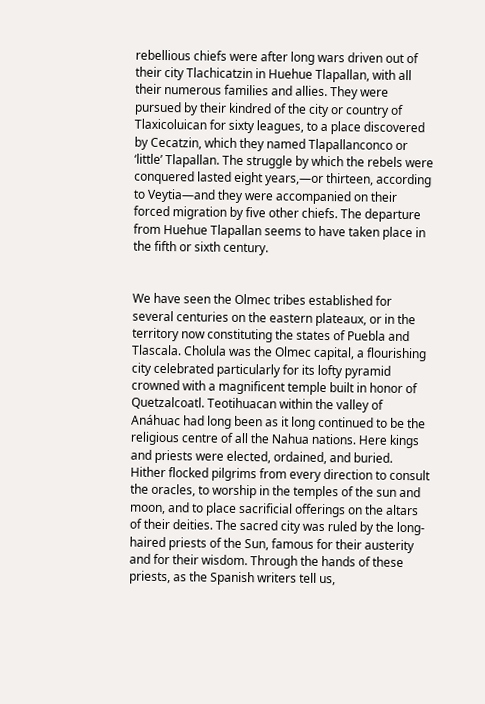rebellious chiefs were after long wars driven out of their city Tlachicatzin in Huehue Tlapallan, with all their numerous families and allies. They were pursued by their kindred of the city or country of Tlaxicoluican for sixty leagues, to a place discovered by Cecatzin, which they named Tlapallanconco or ‘little’ Tlapallan. The struggle by which the rebels were conquered lasted eight years,—or thirteen, according to Veytia—and they were accompanied on their forced migration by five other chiefs. The departure from Huehue Tlapallan seems to have taken place in the fifth or sixth century.


We have seen the Olmec tribes established for several centuries on the eastern plateaux, or in the territory now constituting the states of Puebla and Tlascala. Cholula was the Olmec capital, a flourishing city celebrated particularly for its lofty pyramid crowned with a magnificent temple built in honor of Quetzalcoatl. Teotihuacan within the valley of Anáhuac had long been as it long continued to be the religious centre of all the Nahua nations. Here kings and priests were elected, ordained, and buried. Hither flocked pilgrims from every direction to consult the oracles, to worship in the temples of the sun and moon, and to place sacrificial offerings on the altars of their deities. The sacred city was ruled by the long-haired priests of the Sun, famous for their austerity and for their wisdom. Through the hands of these priests, as the Spanish writers tell us,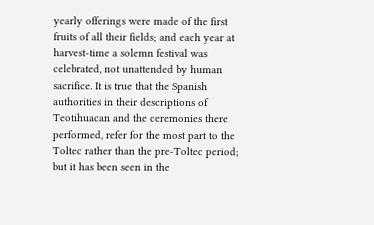yearly offerings were made of the first fruits of all their fields; and each year at harvest-time a solemn festival was celebrated, not unattended by human sacrifice. It is true that the Spanish authorities in their descriptions of Teotihuacan and the ceremonies there performed, refer for the most part to the Toltec rather than the pre-Toltec period; but it has been seen in the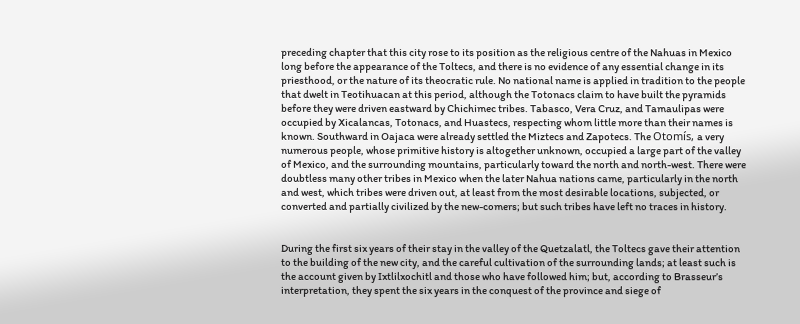preceding chapter that this city rose to its position as the religious centre of the Nahuas in Mexico long before the appearance of the Toltecs, and there is no evidence of any essential change in its priesthood, or the nature of its theocratic rule. No national name is applied in tradition to the people that dwelt in Teotihuacan at this period, although the Totonacs claim to have built the pyramids before they were driven eastward by Chichimec tribes. Tabasco, Vera Cruz, and Tamaulipas were occupied by Xicalancas, Totonacs, and Huastecs, respecting whom little more than their names is known. Southward in Oajaca were already settled the Miztecs and Zapotecs. The Otomís, a very numerous people, whose primitive history is altogether unknown, occupied a large part of the valley of Mexico, and the surrounding mountains, particularly toward the north and north-west. There were doubtless many other tribes in Mexico when the later Nahua nations came, particularly in the north and west, which tribes were driven out, at least from the most desirable locations, subjected, or converted and partially civilized by the new-comers; but such tribes have left no traces in history.


During the first six years of their stay in the valley of the Quetzalatl, the Toltecs gave their attention to the building of the new city, and the careful cultivation of the surrounding lands; at least such is the account given by Ixtlilxochitl and those who have followed him; but, according to Brasseur’s interpretation, they spent the six years in the conquest of the province and siege of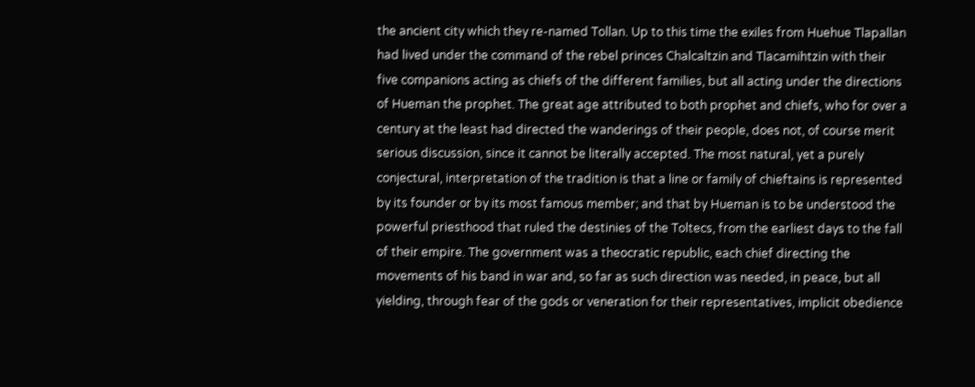the ancient city which they re-named Tollan. Up to this time the exiles from Huehue Tlapallan had lived under the command of the rebel princes Chalcaltzin and Tlacamihtzin with their five companions acting as chiefs of the different families, but all acting under the directions of Hueman the prophet. The great age attributed to both prophet and chiefs, who for over a century at the least had directed the wanderings of their people, does not, of course merit serious discussion, since it cannot be literally accepted. The most natural, yet a purely conjectural, interpretation of the tradition is that a line or family of chieftains is represented by its founder or by its most famous member; and that by Hueman is to be understood the powerful priesthood that ruled the destinies of the Toltecs, from the earliest days to the fall of their empire. The government was a theocratic republic, each chief directing the movements of his band in war and, so far as such direction was needed, in peace, but all yielding, through fear of the gods or veneration for their representatives, implicit obedience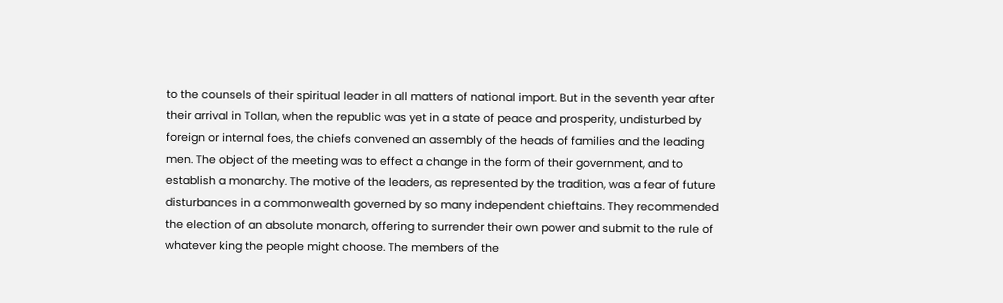to the counsels of their spiritual leader in all matters of national import. But in the seventh year after their arrival in Tollan, when the republic was yet in a state of peace and prosperity, undisturbed by foreign or internal foes, the chiefs convened an assembly of the heads of families and the leading men. The object of the meeting was to effect a change in the form of their government, and to establish a monarchy. The motive of the leaders, as represented by the tradition, was a fear of future disturbances in a commonwealth governed by so many independent chieftains. They recommended the election of an absolute monarch, offering to surrender their own power and submit to the rule of whatever king the people might choose. The members of the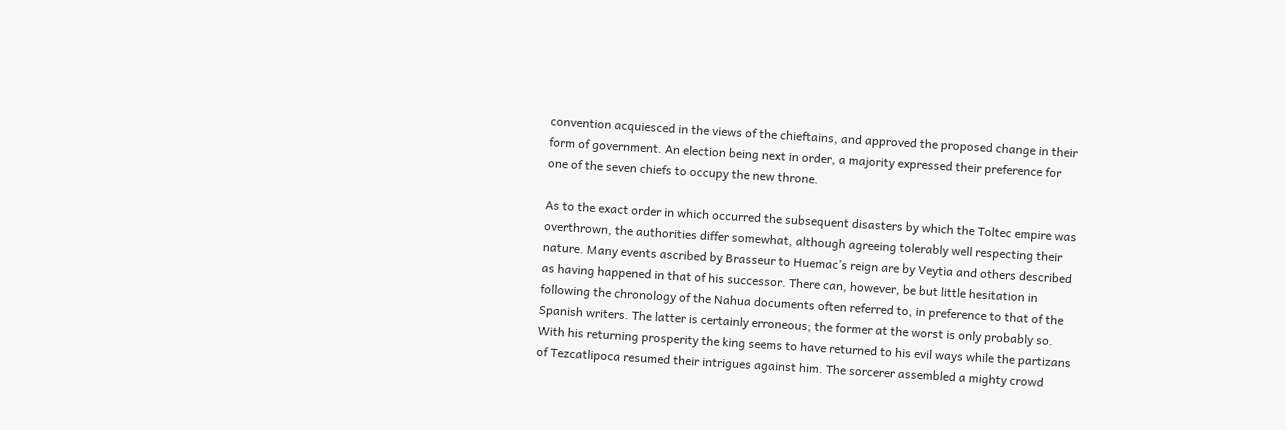convention acquiesced in the views of the chieftains, and approved the proposed change in their form of government. An election being next in order, a majority expressed their preference for one of the seven chiefs to occupy the new throne.

As to the exact order in which occurred the subsequent disasters by which the Toltec empire was overthrown, the authorities differ somewhat, although agreeing tolerably well respecting their nature. Many events ascribed by Brasseur to Huemac’s reign are by Veytia and others described as having happened in that of his successor. There can, however, be but little hesitation in following the chronology of the Nahua documents often referred to, in preference to that of the Spanish writers. The latter is certainly erroneous; the former at the worst is only probably so. With his returning prosperity the king seems to have returned to his evil ways while the partizans of Tezcatlipoca resumed their intrigues against him. The sorcerer assembled a mighty crowd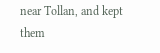near Tollan, and kept them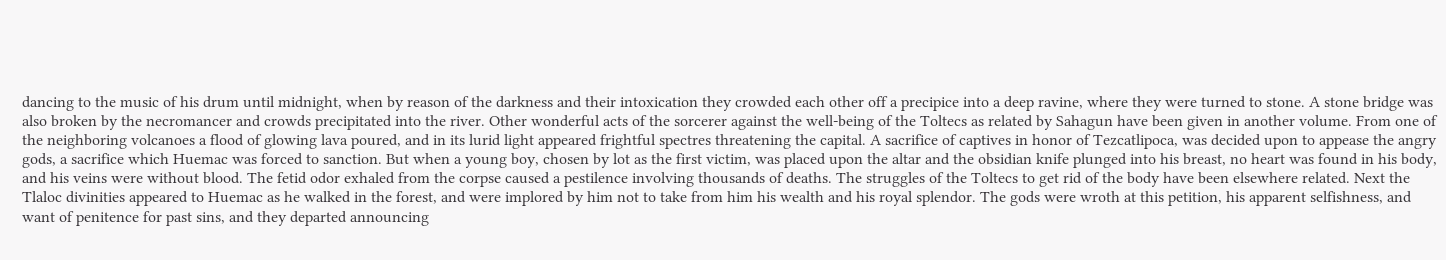dancing to the music of his drum until midnight, when by reason of the darkness and their intoxication they crowded each other off a precipice into a deep ravine, where they were turned to stone. A stone bridge was also broken by the necromancer and crowds precipitated into the river. Other wonderful acts of the sorcerer against the well-being of the Toltecs as related by Sahagun have been given in another volume. From one of the neighboring volcanoes a flood of glowing lava poured, and in its lurid light appeared frightful spectres threatening the capital. A sacrifice of captives in honor of Tezcatlipoca, was decided upon to appease the angry gods, a sacrifice which Huemac was forced to sanction. But when a young boy, chosen by lot as the first victim, was placed upon the altar and the obsidian knife plunged into his breast, no heart was found in his body, and his veins were without blood. The fetid odor exhaled from the corpse caused a pestilence involving thousands of deaths. The struggles of the Toltecs to get rid of the body have been elsewhere related. Next the Tlaloc divinities appeared to Huemac as he walked in the forest, and were implored by him not to take from him his wealth and his royal splendor. The gods were wroth at this petition, his apparent selfishness, and want of penitence for past sins, and they departed announcing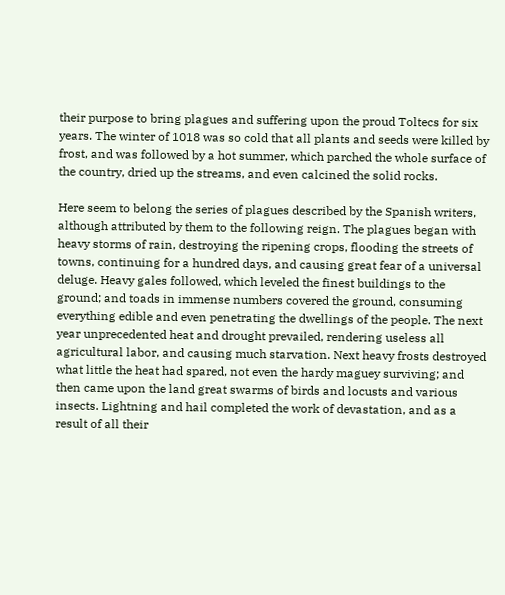their purpose to bring plagues and suffering upon the proud Toltecs for six years. The winter of 1018 was so cold that all plants and seeds were killed by frost, and was followed by a hot summer, which parched the whole surface of the country, dried up the streams, and even calcined the solid rocks.

Here seem to belong the series of plagues described by the Spanish writers, although attributed by them to the following reign. The plagues began with heavy storms of rain, destroying the ripening crops, flooding the streets of towns, continuing for a hundred days, and causing great fear of a universal deluge. Heavy gales followed, which leveled the finest buildings to the ground; and toads in immense numbers covered the ground, consuming everything edible and even penetrating the dwellings of the people. The next year unprecedented heat and drought prevailed, rendering useless all agricultural labor, and causing much starvation. Next heavy frosts destroyed what little the heat had spared, not even the hardy maguey surviving; and then came upon the land great swarms of birds and locusts and various insects. Lightning and hail completed the work of devastation, and as a result of all their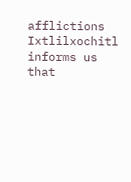afflictions Ixtlilxochitl informs us that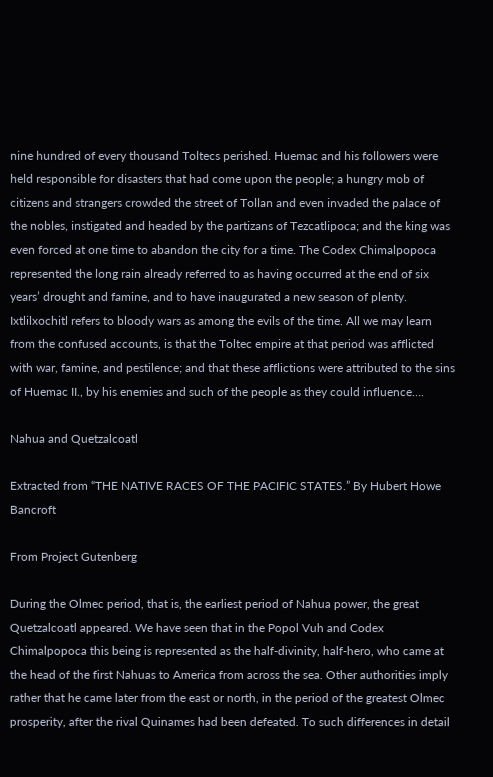nine hundred of every thousand Toltecs perished. Huemac and his followers were held responsible for disasters that had come upon the people; a hungry mob of citizens and strangers crowded the street of Tollan and even invaded the palace of the nobles, instigated and headed by the partizans of Tezcatlipoca; and the king was even forced at one time to abandon the city for a time. The Codex Chimalpopoca represented the long rain already referred to as having occurred at the end of six years’ drought and famine, and to have inaugurated a new season of plenty. Ixtlilxochitl refers to bloody wars as among the evils of the time. All we may learn from the confused accounts, is that the Toltec empire at that period was afflicted with war, famine, and pestilence; and that these afflictions were attributed to the sins of Huemac II., by his enemies and such of the people as they could influence….

Nahua and Quetzalcoatl

Extracted from “THE NATIVE RACES OF THE PACIFIC STATES.” By Hubert Howe Bancroft

From Project Gutenberg

During the Olmec period, that is, the earliest period of Nahua power, the great Quetzalcoatl appeared. We have seen that in the Popol Vuh and Codex Chimalpopoca this being is represented as the half-divinity, half-hero, who came at the head of the first Nahuas to America from across the sea. Other authorities imply rather that he came later from the east or north, in the period of the greatest Olmec prosperity, after the rival Quinames had been defeated. To such differences in detail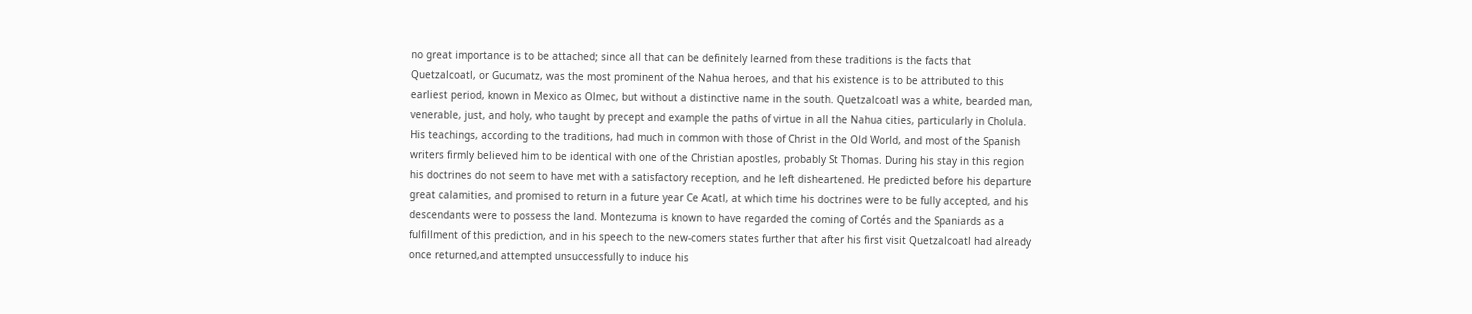no great importance is to be attached; since all that can be definitely learned from these traditions is the facts that Quetzalcoatl, or Gucumatz, was the most prominent of the Nahua heroes, and that his existence is to be attributed to this earliest period, known in Mexico as Olmec, but without a distinctive name in the south. Quetzalcoatl was a white, bearded man, venerable, just, and holy, who taught by precept and example the paths of virtue in all the Nahua cities, particularly in Cholula. His teachings, according to the traditions, had much in common with those of Christ in the Old World, and most of the Spanish writers firmly believed him to be identical with one of the Christian apostles, probably St Thomas. During his stay in this region his doctrines do not seem to have met with a satisfactory reception, and he left disheartened. He predicted before his departure great calamities, and promised to return in a future year Ce Acatl, at which time his doctrines were to be fully accepted, and his descendants were to possess the land. Montezuma is known to have regarded the coming of Cortés and the Spaniards as a fulfillment of this prediction, and in his speech to the new-comers states further that after his first visit Quetzalcoatl had already once returned,and attempted unsuccessfully to induce his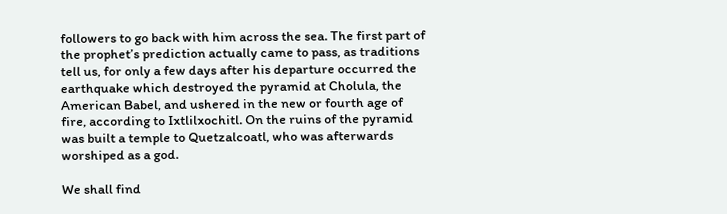followers to go back with him across the sea. The first part of the prophet’s prediction actually came to pass, as traditions tell us, for only a few days after his departure occurred the earthquake which destroyed the pyramid at Cholula, the American Babel, and ushered in the new or fourth age of fire, according to Ixtlilxochitl. On the ruins of the pyramid was built a temple to Quetzalcoatl, who was afterwards worshiped as a god.

We shall find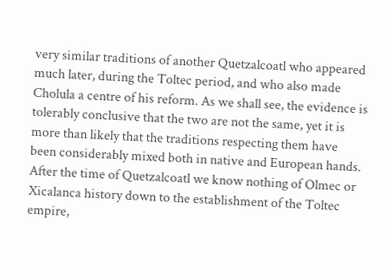very similar traditions of another Quetzalcoatl who appeared much later, during the Toltec period, and who also made Cholula a centre of his reform. As we shall see, the evidence is tolerably conclusive that the two are not the same, yet it is more than likely that the traditions respecting them have been considerably mixed both in native and European hands. After the time of Quetzalcoatl we know nothing of Olmec or Xicalanca history down to the establishment of the Toltec empire,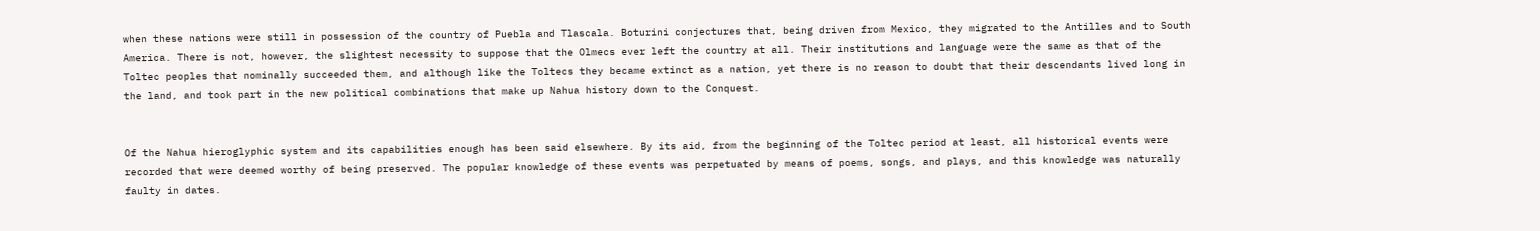when these nations were still in possession of the country of Puebla and Tlascala. Boturini conjectures that, being driven from Mexico, they migrated to the Antilles and to South America. There is not, however, the slightest necessity to suppose that the Olmecs ever left the country at all. Their institutions and language were the same as that of the Toltec peoples that nominally succeeded them, and although like the Toltecs they became extinct as a nation, yet there is no reason to doubt that their descendants lived long in the land, and took part in the new political combinations that make up Nahua history down to the Conquest.


Of the Nahua hieroglyphic system and its capabilities enough has been said elsewhere. By its aid, from the beginning of the Toltec period at least, all historical events were recorded that were deemed worthy of being preserved. The popular knowledge of these events was perpetuated by means of poems, songs, and plays, and this knowledge was naturally faulty in dates.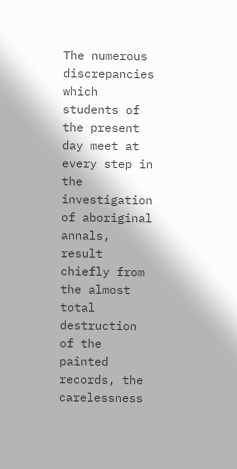The numerous discrepancies which students of the present day meet at every step in the investigation of aboriginal annals, result chiefly from the almost total destruction of the painted records, the carelessness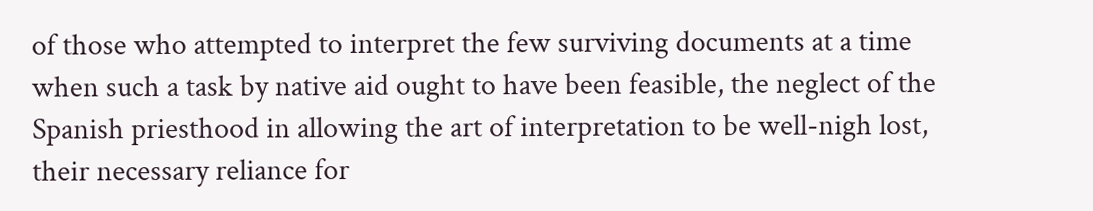of those who attempted to interpret the few surviving documents at a time when such a task by native aid ought to have been feasible, the neglect of the Spanish priesthood in allowing the art of interpretation to be well-nigh lost, their necessary reliance for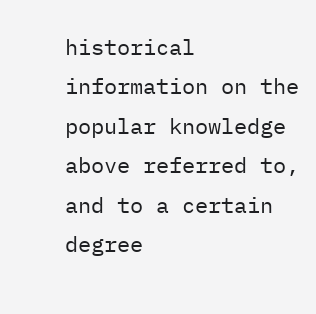historical information on the popular knowledge above referred to, and to a certain degree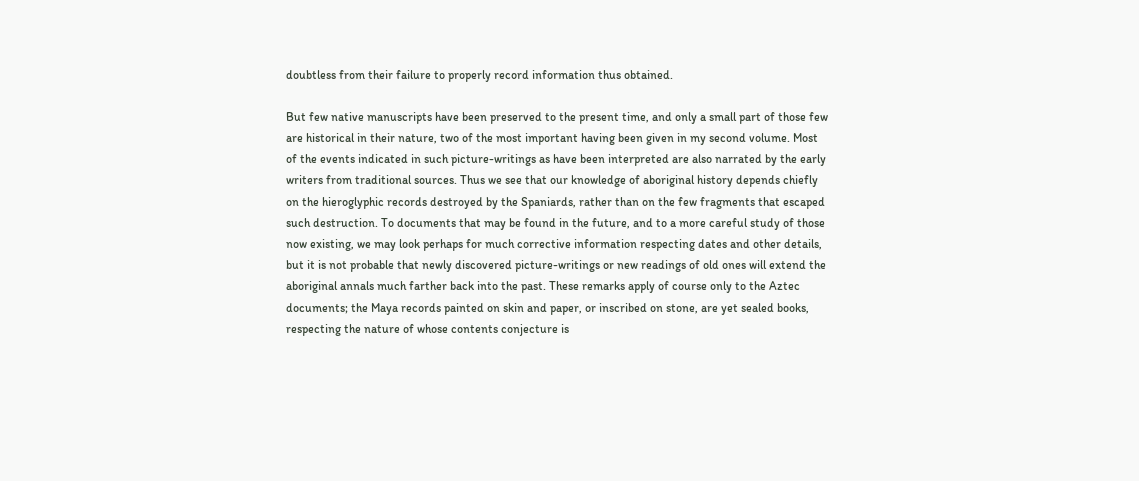doubtless from their failure to properly record information thus obtained.

But few native manuscripts have been preserved to the present time, and only a small part of those few are historical in their nature, two of the most important having been given in my second volume. Most of the events indicated in such picture-writings as have been interpreted are also narrated by the early writers from traditional sources. Thus we see that our knowledge of aboriginal history depends chiefly on the hieroglyphic records destroyed by the Spaniards, rather than on the few fragments that escaped such destruction. To documents that may be found in the future, and to a more careful study of those now existing, we may look perhaps for much corrective information respecting dates and other details, but it is not probable that newly discovered picture-writings or new readings of old ones will extend the aboriginal annals much farther back into the past. These remarks apply of course only to the Aztec documents; the Maya records painted on skin and paper, or inscribed on stone, are yet sealed books, respecting the nature of whose contents conjecture is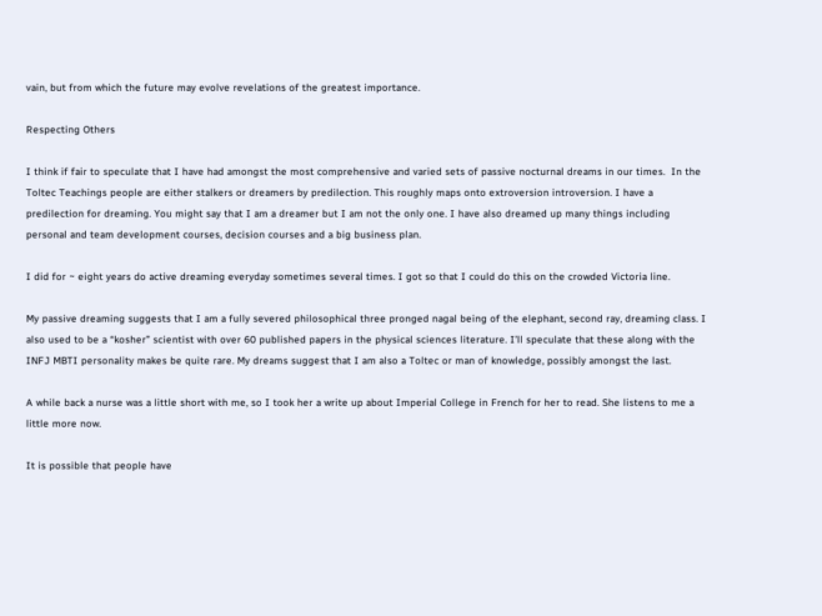vain, but from which the future may evolve revelations of the greatest importance.

Respecting Others

I think if fair to speculate that I have had amongst the most comprehensive and varied sets of passive nocturnal dreams in our times.  In the Toltec Teachings people are either stalkers or dreamers by predilection. This roughly maps onto extroversion introversion. I have a predilection for dreaming. You might say that I am a dreamer but I am not the only one. I have also dreamed up many things including personal and team development courses, decision courses and a big business plan.

I did for ~ eight years do active dreaming everyday sometimes several times. I got so that I could do this on the crowded Victoria line.

My passive dreaming suggests that I am a fully severed philosophical three pronged nagal being of the elephant, second ray, dreaming class. I also used to be a “kosher” scientist with over 60 published papers in the physical sciences literature. I’ll speculate that these along with the INFJ MBTI personality makes be quite rare. My dreams suggest that I am also a Toltec or man of knowledge, possibly amongst the last.

A while back a nurse was a little short with me, so I took her a write up about Imperial College in French for her to read. She listens to me a little more now.

It is possible that people have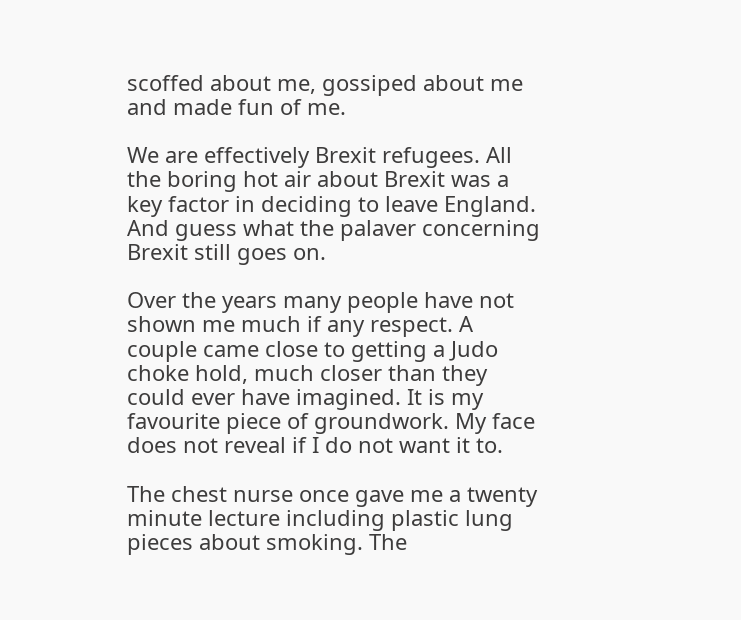scoffed about me, gossiped about me and made fun of me.

We are effectively Brexit refugees. All the boring hot air about Brexit was a key factor in deciding to leave England. And guess what the palaver concerning Brexit still goes on.

Over the years many people have not shown me much if any respect. A couple came close to getting a Judo choke hold, much closer than they could ever have imagined. It is my favourite piece of groundwork. My face does not reveal if I do not want it to.

The chest nurse once gave me a twenty minute lecture including plastic lung pieces about smoking. The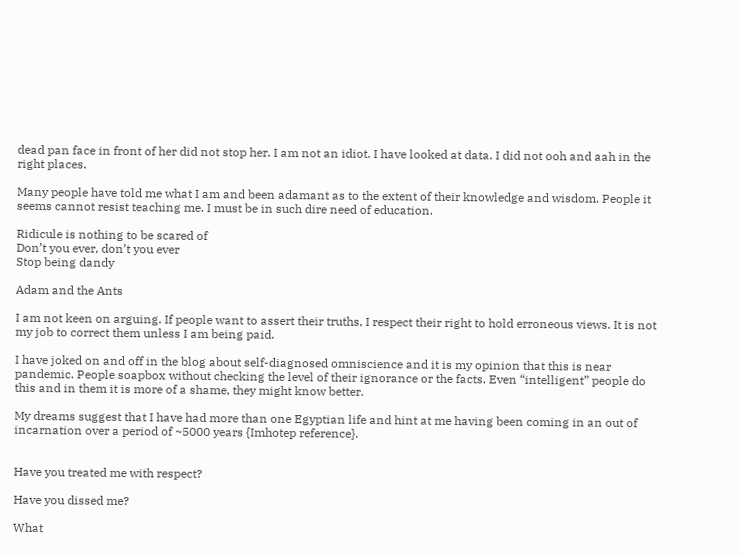dead pan face in front of her did not stop her. I am not an idiot. I have looked at data. I did not ooh and aah in the right places.

Many people have told me what I am and been adamant as to the extent of their knowledge and wisdom. People it seems cannot resist teaching me. I must be in such dire need of education.

Ridicule is nothing to be scared of
Don’t you ever, don’t you ever
Stop being dandy

Adam and the Ants

I am not keen on arguing. If people want to assert their truths, I respect their right to hold erroneous views. It is not my job to correct them unless I am being paid.

I have joked on and off in the blog about self-diagnosed omniscience and it is my opinion that this is near pandemic. People soapbox without checking the level of their ignorance or the facts. Even “intelligent” people do this and in them it is more of a shame, they might know better.

My dreams suggest that I have had more than one Egyptian life and hint at me having been coming in an out of incarnation over a period of ~5000 years {Imhotep reference}.


Have you treated me with respect?

Have you dissed me?

What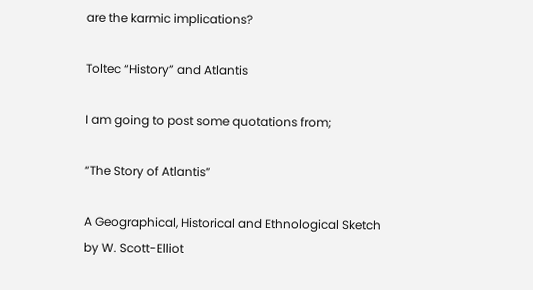are the karmic implications?

Toltec “History” and Atlantis

I am going to post some quotations from;

“The Story of Atlantis”

A Geographical, Historical and Ethnological Sketch
by W. Scott-Elliot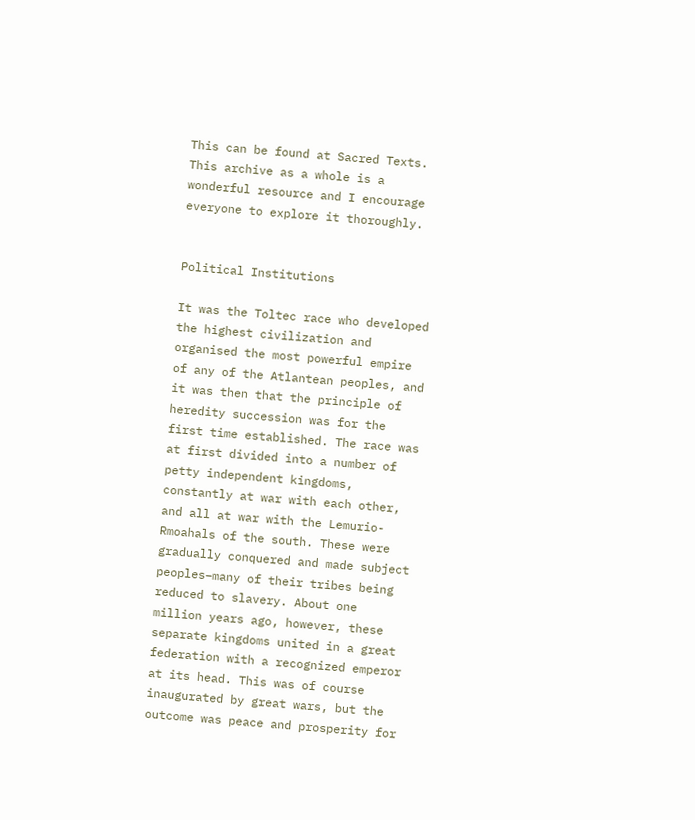This can be found at Sacred Texts.  This archive as a whole is a wonderful resource and I encourage everyone to explore it thoroughly.


Political Institutions

It was the Toltec race who developed the highest civilization and organised the most powerful empire of any of the Atlantean peoples, and it was then that the principle of heredity succession was for the first time established. The race was at first divided into a number of petty independent kingdoms, constantly at war with each other, and all at war with the Lemurio-Rmoahals of the south. These were gradually conquered and made subject peoples–many of their tribes being reduced to slavery. About one million years ago, however, these separate kingdoms united in a great federation with a recognized emperor at its head. This was of course inaugurated by great wars, but the outcome was peace and prosperity for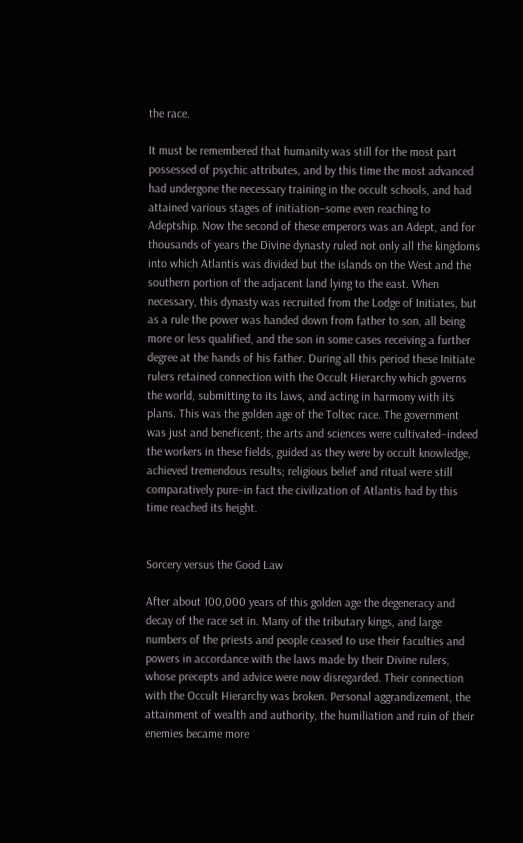the race.

It must be remembered that humanity was still for the most part possessed of psychic attributes, and by this time the most advanced had undergone the necessary training in the occult schools, and had attained various stages of initiation–some even reaching to Adeptship. Now the second of these emperors was an Adept, and for thousands of years the Divine dynasty ruled not only all the kingdoms into which Atlantis was divided but the islands on the West and the southern portion of the adjacent land lying to the east. When necessary, this dynasty was recruited from the Lodge of Initiates, but as a rule the power was handed down from father to son, all being more or less qualified, and the son in some cases receiving a further degree at the hands of his father. During all this period these Initiate rulers retained connection with the Occult Hierarchy which governs the world, submitting to its laws, and acting in harmony with its plans. This was the golden age of the Toltec race. The government was just and beneficent; the arts and sciences were cultivated–indeed the workers in these fields, guided as they were by occult knowledge, achieved tremendous results; religious belief and ritual were still comparatively pure–in fact the civilization of Atlantis had by this time reached its height.


Sorcery versus the Good Law

After about 100,000 years of this golden age the degeneracy and decay of the race set in. Many of the tributary kings, and large numbers of the priests and people ceased to use their faculties and powers in accordance with the laws made by their Divine rulers, whose precepts and advice were now disregarded. Their connection with the Occult Hierarchy was broken. Personal aggrandizement, the attainment of wealth and authority, the humiliation and ruin of their enemies became more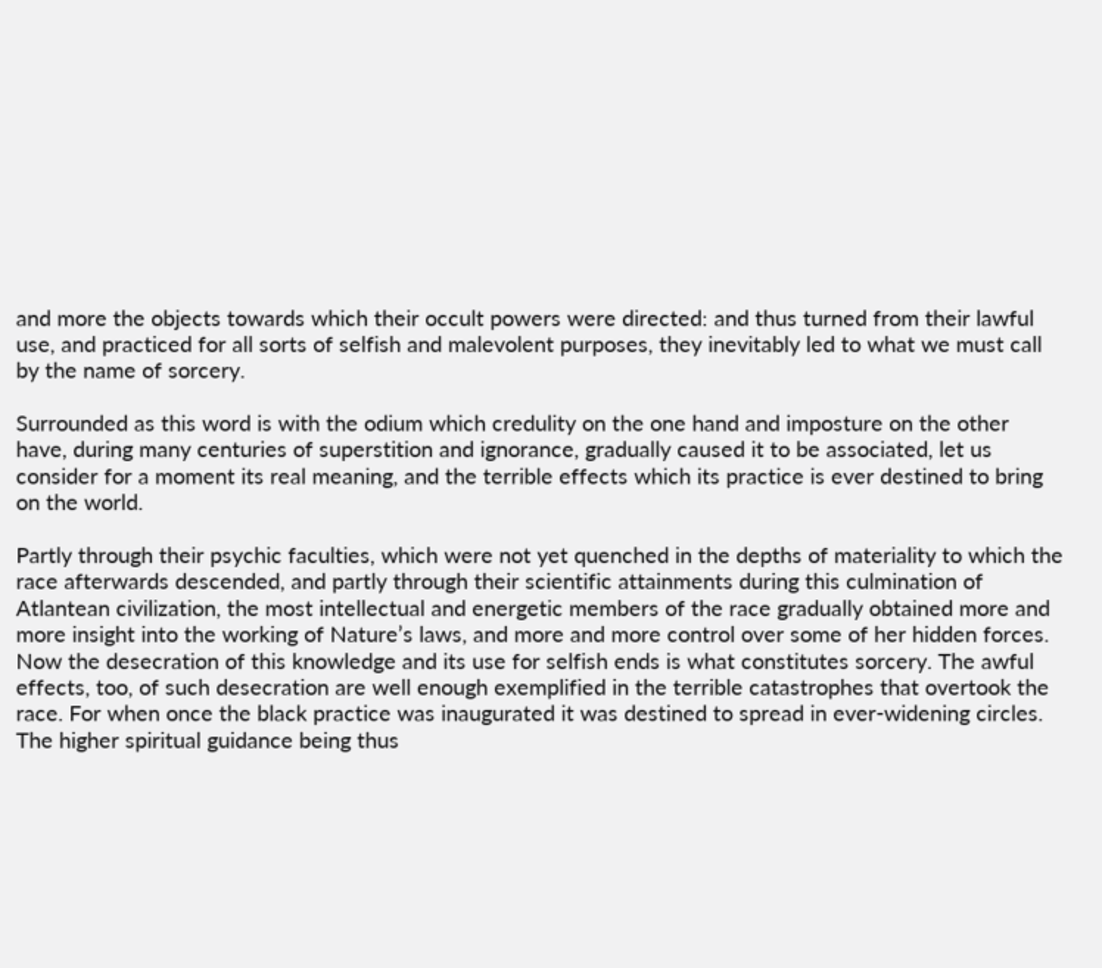and more the objects towards which their occult powers were directed: and thus turned from their lawful use, and practiced for all sorts of selfish and malevolent purposes, they inevitably led to what we must call by the name of sorcery.

Surrounded as this word is with the odium which credulity on the one hand and imposture on the other have, during many centuries of superstition and ignorance, gradually caused it to be associated, let us consider for a moment its real meaning, and the terrible effects which its practice is ever destined to bring on the world.

Partly through their psychic faculties, which were not yet quenched in the depths of materiality to which the race afterwards descended, and partly through their scientific attainments during this culmination of Atlantean civilization, the most intellectual and energetic members of the race gradually obtained more and more insight into the working of Nature’s laws, and more and more control over some of her hidden forces. Now the desecration of this knowledge and its use for selfish ends is what constitutes sorcery. The awful effects, too, of such desecration are well enough exemplified in the terrible catastrophes that overtook the race. For when once the black practice was inaugurated it was destined to spread in ever-widening circles. The higher spiritual guidance being thus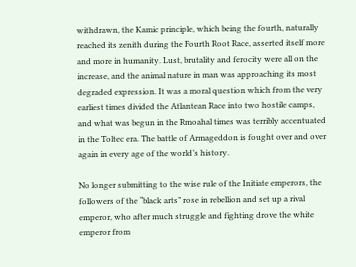withdrawn, the Kamic principle, which being the fourth, naturally reached its zenith during the Fourth Root Race, asserted itself more and more in humanity. Lust, brutality and ferocity were all on the increase, and the animal nature in man was approaching its most degraded expression. It was a moral question which from the very earliest times divided the Atlantean Race into two hostile camps, and what was begun in the Rmoahal times was terribly accentuated in the Toltec era. The battle of Armageddon is fought over and over again in every age of the world’s history.

No longer submitting to the wise rule of the Initiate emperors, the followers of the “black arts” rose in rebellion and set up a rival emperor, who after much struggle and fighting drove the white emperor from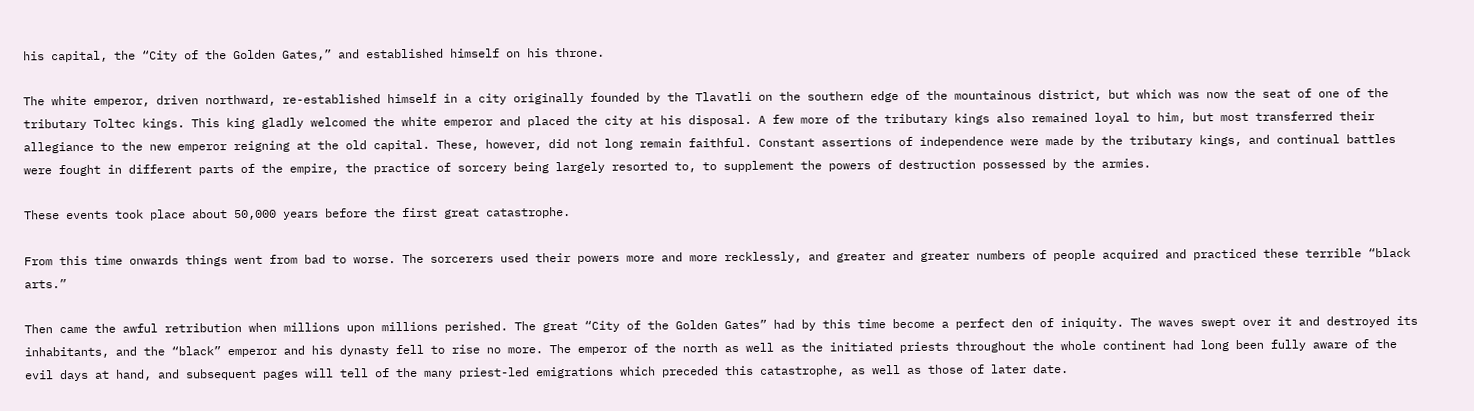his capital, the “City of the Golden Gates,” and established himself on his throne.

The white emperor, driven northward, re-established himself in a city originally founded by the Tlavatli on the southern edge of the mountainous district, but which was now the seat of one of the tributary Toltec kings. This king gladly welcomed the white emperor and placed the city at his disposal. A few more of the tributary kings also remained loyal to him, but most transferred their allegiance to the new emperor reigning at the old capital. These, however, did not long remain faithful. Constant assertions of independence were made by the tributary kings, and continual battles were fought in different parts of the empire, the practice of sorcery being largely resorted to, to supplement the powers of destruction possessed by the armies.

These events took place about 50,000 years before the first great catastrophe.

From this time onwards things went from bad to worse. The sorcerers used their powers more and more recklessly, and greater and greater numbers of people acquired and practiced these terrible “black arts.”

Then came the awful retribution when millions upon millions perished. The great “City of the Golden Gates” had by this time become a perfect den of iniquity. The waves swept over it and destroyed its inhabitants, and the “black” emperor and his dynasty fell to rise no more. The emperor of the north as well as the initiated priests throughout the whole continent had long been fully aware of the evil days at hand, and subsequent pages will tell of the many priest-led emigrations which preceded this catastrophe, as well as those of later date.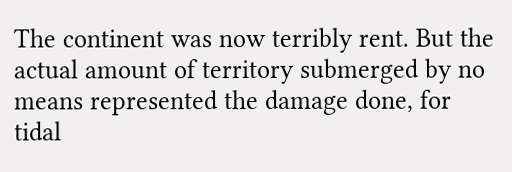The continent was now terribly rent. But the actual amount of territory submerged by no means represented the damage done, for tidal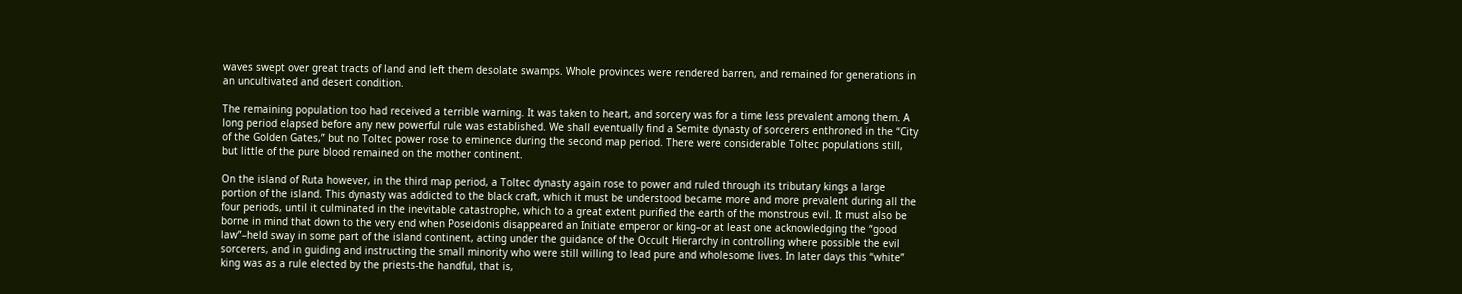waves swept over great tracts of land and left them desolate swamps. Whole provinces were rendered barren, and remained for generations in an uncultivated and desert condition.

The remaining population too had received a terrible warning. It was taken to heart, and sorcery was for a time less prevalent among them. A long period elapsed before any new powerful rule was established. We shall eventually find a Semite dynasty of sorcerers enthroned in the “City of the Golden Gates,” but no Toltec power rose to eminence during the second map period. There were considerable Toltec populations still, but little of the pure blood remained on the mother continent.

On the island of Ruta however, in the third map period, a Toltec dynasty again rose to power and ruled through its tributary kings a large portion of the island. This dynasty was addicted to the black craft, which it must be understood became more and more prevalent during all the four periods, until it culminated in the inevitable catastrophe, which to a great extent purified the earth of the monstrous evil. It must also be borne in mind that down to the very end when Poseidonis disappeared an Initiate emperor or king–or at least one acknowledging the “good law”–held sway in some part of the island continent, acting under the guidance of the Occult Hierarchy in controlling where possible the evil sorcerers, and in guiding and instructing the small minority who were still willing to lead pure and wholesome lives. In later days this “white” king was as a rule elected by the priests-the handful, that is,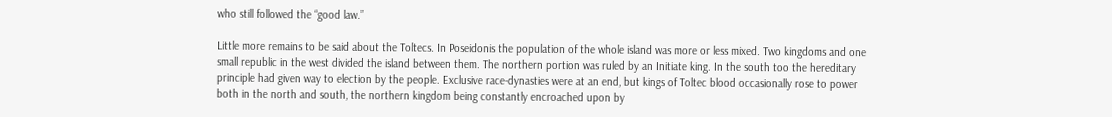who still followed the “good law.”

Little more remains to be said about the Toltecs. In Poseidonis the population of the whole island was more or less mixed. Two kingdoms and one small republic in the west divided the island between them. The northern portion was ruled by an Initiate king. In the south too the hereditary principle had given way to election by the people. Exclusive race-dynasties were at an end, but kings of Toltec blood occasionally rose to power both in the north and south, the northern kingdom being constantly encroached upon by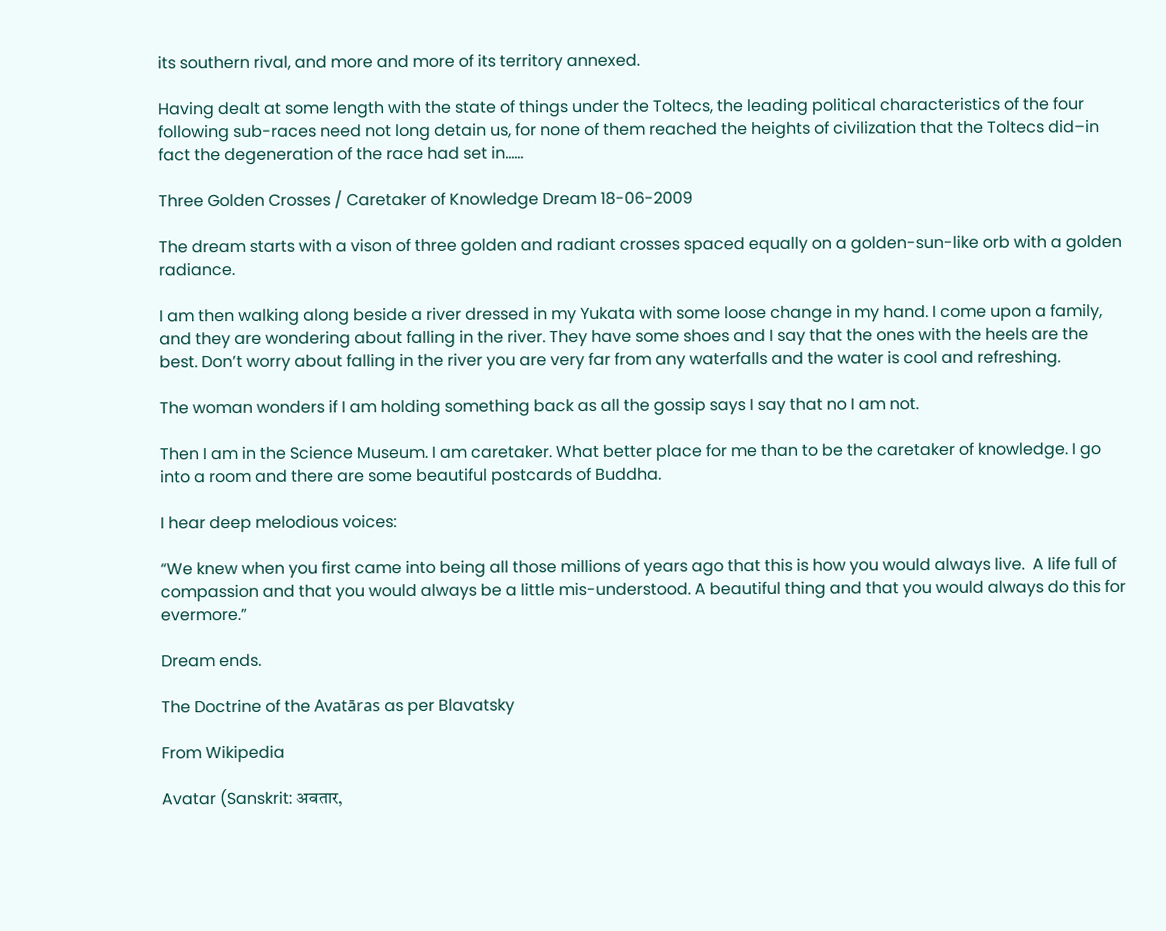its southern rival, and more and more of its territory annexed.

Having dealt at some length with the state of things under the Toltecs, the leading political characteristics of the four following sub-races need not long detain us, for none of them reached the heights of civilization that the Toltecs did–in fact the degeneration of the race had set in……

Three Golden Crosses / Caretaker of Knowledge Dream 18-06-2009

The dream starts with a vison of three golden and radiant crosses spaced equally on a golden-sun-like orb with a golden radiance.

I am then walking along beside a river dressed in my Yukata with some loose change in my hand. I come upon a family, and they are wondering about falling in the river. They have some shoes and I say that the ones with the heels are the best. Don’t worry about falling in the river you are very far from any waterfalls and the water is cool and refreshing.

The woman wonders if I am holding something back as all the gossip says I say that no I am not.

Then I am in the Science Museum. I am caretaker. What better place for me than to be the caretaker of knowledge. I go into a room and there are some beautiful postcards of Buddha.

I hear deep melodious voices:

“We knew when you first came into being all those millions of years ago that this is how you would always live.  A life full of compassion and that you would always be a little mis-understood. A beautiful thing and that you would always do this for evermore.”

Dream ends.

The Doctrine of the Avatāras as per Blavatsky

From Wikipedia

Avatar (Sanskrit: अवतार,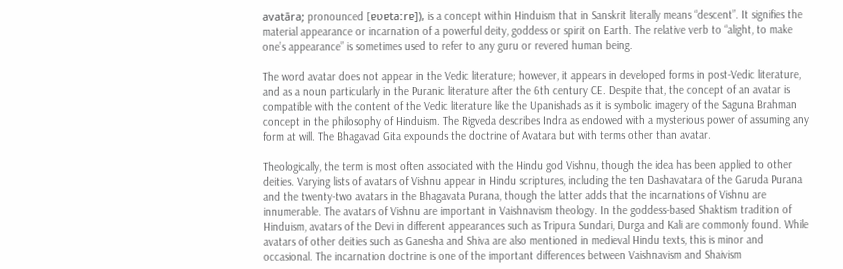avatāra; pronounced [ɐʋɐtaːrɐ]), is a concept within Hinduism that in Sanskrit literally means “descent”. It signifies the material appearance or incarnation of a powerful deity, goddess or spirit on Earth. The relative verb to “alight, to make one’s appearance” is sometimes used to refer to any guru or revered human being.

The word avatar does not appear in the Vedic literature; however, it appears in developed forms in post-Vedic literature, and as a noun particularly in the Puranic literature after the 6th century CE. Despite that, the concept of an avatar is compatible with the content of the Vedic literature like the Upanishads as it is symbolic imagery of the Saguna Brahman concept in the philosophy of Hinduism. The Rigveda describes Indra as endowed with a mysterious power of assuming any form at will. The Bhagavad Gita expounds the doctrine of Avatara but with terms other than avatar.

Theologically, the term is most often associated with the Hindu god Vishnu, though the idea has been applied to other deities. Varying lists of avatars of Vishnu appear in Hindu scriptures, including the ten Dashavatara of the Garuda Purana and the twenty-two avatars in the Bhagavata Purana, though the latter adds that the incarnations of Vishnu are innumerable. The avatars of Vishnu are important in Vaishnavism theology. In the goddess-based Shaktism tradition of Hinduism, avatars of the Devi in different appearances such as Tripura Sundari, Durga and Kali are commonly found. While avatars of other deities such as Ganesha and Shiva are also mentioned in medieval Hindu texts, this is minor and occasional. The incarnation doctrine is one of the important differences between Vaishnavism and Shaivism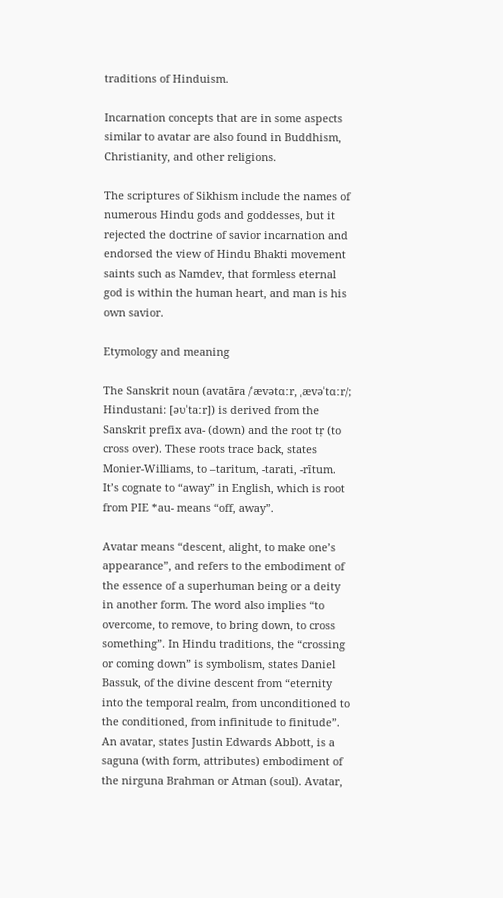traditions of Hinduism.

Incarnation concepts that are in some aspects similar to avatar are also found in Buddhism, Christianity, and other religions.

The scriptures of Sikhism include the names of numerous Hindu gods and goddesses, but it rejected the doctrine of savior incarnation and endorsed the view of Hindu Bhakti movement saints such as Namdev, that formless eternal god is within the human heart, and man is his own savior.

Etymology and meaning

The Sanskrit noun (avatāra /ˈævətɑːr, ˌævəˈtɑːr/; Hindustani: [əʋˈtaːr]) is derived from the Sanskrit prefix ava- (down) and the root tṛ (to cross over). These roots trace back, states Monier-Williams, to –taritum, -tarati, -rītum. It’s cognate to “away” in English, which is root from PIE *au- means “off, away”.

Avatar means “descent, alight, to make one’s appearance”, and refers to the embodiment of the essence of a superhuman being or a deity in another form. The word also implies “to overcome, to remove, to bring down, to cross something”. In Hindu traditions, the “crossing or coming down” is symbolism, states Daniel Bassuk, of the divine descent from “eternity into the temporal realm, from unconditioned to the conditioned, from infinitude to finitude”. An avatar, states Justin Edwards Abbott, is a saguna (with form, attributes) embodiment of the nirguna Brahman or Atman (soul). Avatar,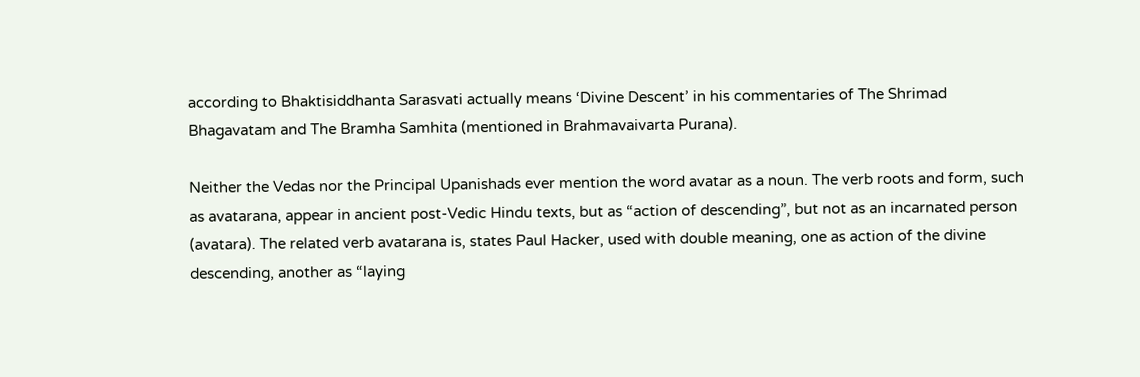according to Bhaktisiddhanta Sarasvati actually means ‘Divine Descent’ in his commentaries of The Shrimad Bhagavatam and The Bramha Samhita (mentioned in Brahmavaivarta Purana).

Neither the Vedas nor the Principal Upanishads ever mention the word avatar as a noun. The verb roots and form, such as avatarana, appear in ancient post-Vedic Hindu texts, but as “action of descending”, but not as an incarnated person (avatara). The related verb avatarana is, states Paul Hacker, used with double meaning, one as action of the divine descending, another as “laying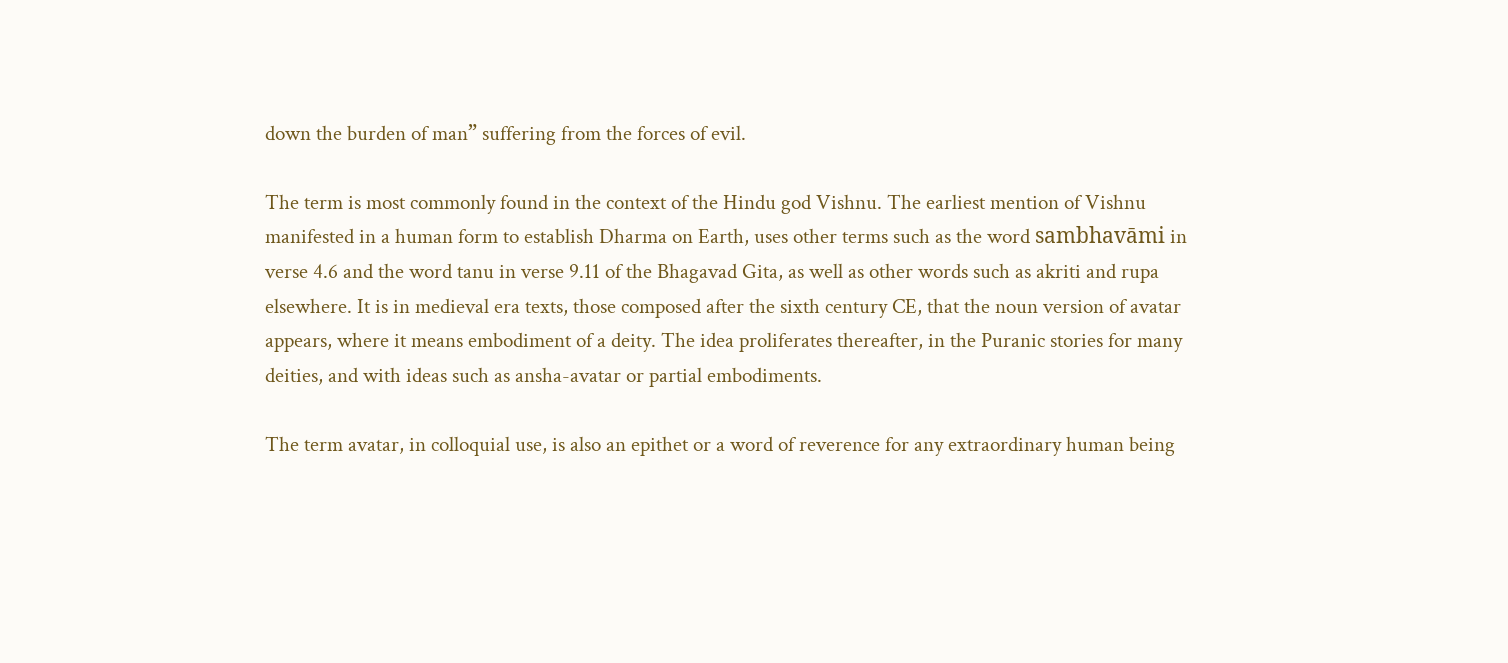down the burden of man” suffering from the forces of evil.

The term is most commonly found in the context of the Hindu god Vishnu. The earliest mention of Vishnu manifested in a human form to establish Dharma on Earth, uses other terms such as the word sambhavāmi in verse 4.6 and the word tanu in verse 9.11 of the Bhagavad Gita, as well as other words such as akriti and rupa elsewhere. It is in medieval era texts, those composed after the sixth century CE, that the noun version of avatar appears, where it means embodiment of a deity. The idea proliferates thereafter, in the Puranic stories for many deities, and with ideas such as ansha-avatar or partial embodiments.

The term avatar, in colloquial use, is also an epithet or a word of reverence for any extraordinary human being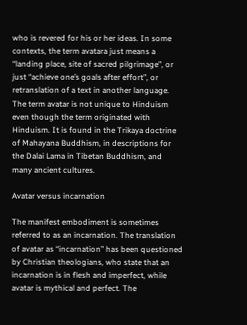who is revered for his or her ideas. In some contexts, the term avatara just means a “landing place, site of sacred pilgrimage”, or just “achieve one’s goals after effort”, or retranslation of a text in another language. The term avatar is not unique to Hinduism even though the term originated with Hinduism. It is found in the Trikaya doctrine of Mahayana Buddhism, in descriptions for the Dalai Lama in Tibetan Buddhism, and many ancient cultures.

Avatar versus incarnation

The manifest embodiment is sometimes referred to as an incarnation. The translation of avatar as “incarnation” has been questioned by Christian theologians, who state that an incarnation is in flesh and imperfect, while avatar is mythical and perfect. The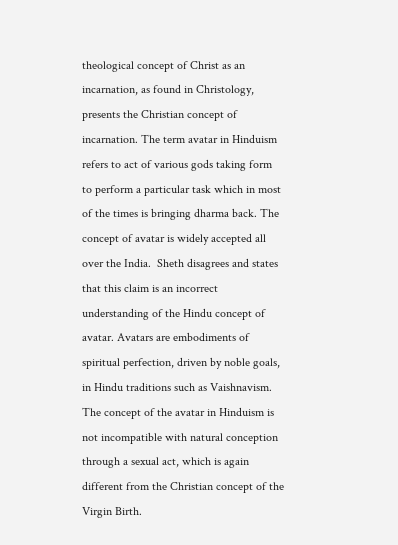theological concept of Christ as an incarnation, as found in Christology, presents the Christian concept of incarnation. The term avatar in Hinduism refers to act of various gods taking form to perform a particular task which in most of the times is bringing dharma back. The concept of avatar is widely accepted all over the India.  Sheth disagrees and states that this claim is an incorrect understanding of the Hindu concept of avatar. Avatars are embodiments of spiritual perfection, driven by noble goals, in Hindu traditions such as Vaishnavism. The concept of the avatar in Hinduism is not incompatible with natural conception through a sexual act, which is again different from the Christian concept of the Virgin Birth.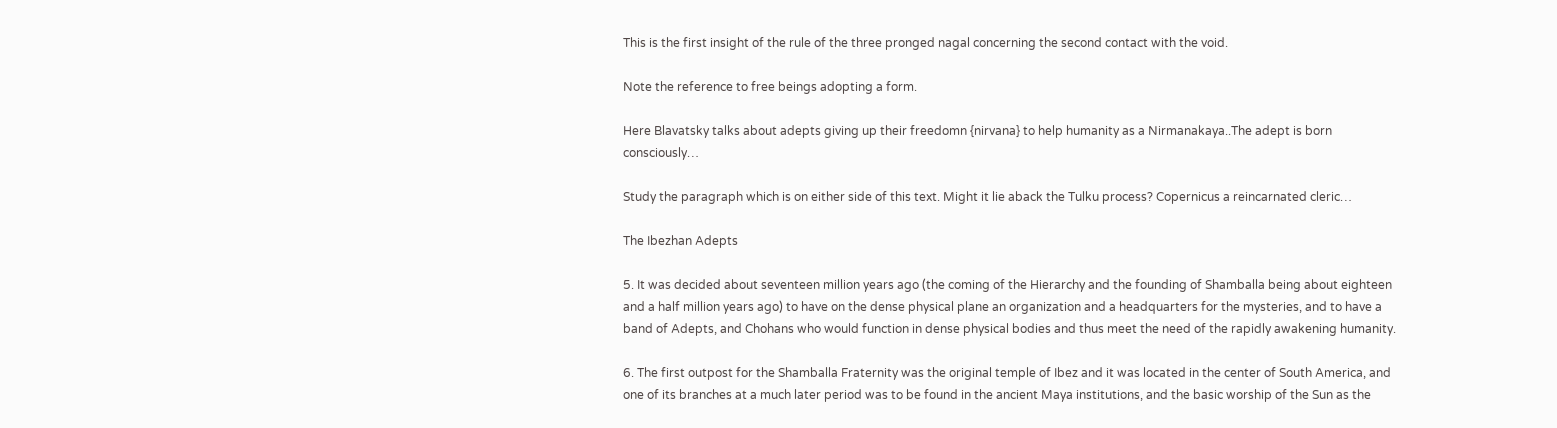This is the first insight of the rule of the three pronged nagal concerning the second contact with the void.

Note the reference to free beings adopting a form.

Here Blavatsky talks about adepts giving up their freedomn {nirvana} to help humanity as a Nirmanakaya..The adept is born consciously…

Study the paragraph which is on either side of this text. Might it lie aback the Tulku process? Copernicus a reincarnated cleric…

The Ibezhan Adepts

5. It was decided about seventeen million years ago (the coming of the Hierarchy and the founding of Shamballa being about eighteen and a half million years ago) to have on the dense physical plane an organization and a headquarters for the mysteries, and to have a band of Adepts, and Chohans who would function in dense physical bodies and thus meet the need of the rapidly awakening humanity.

6. The first outpost for the Shamballa Fraternity was the original temple of Ibez and it was located in the center of South America, and one of its branches at a much later period was to be found in the ancient Maya institutions, and the basic worship of the Sun as the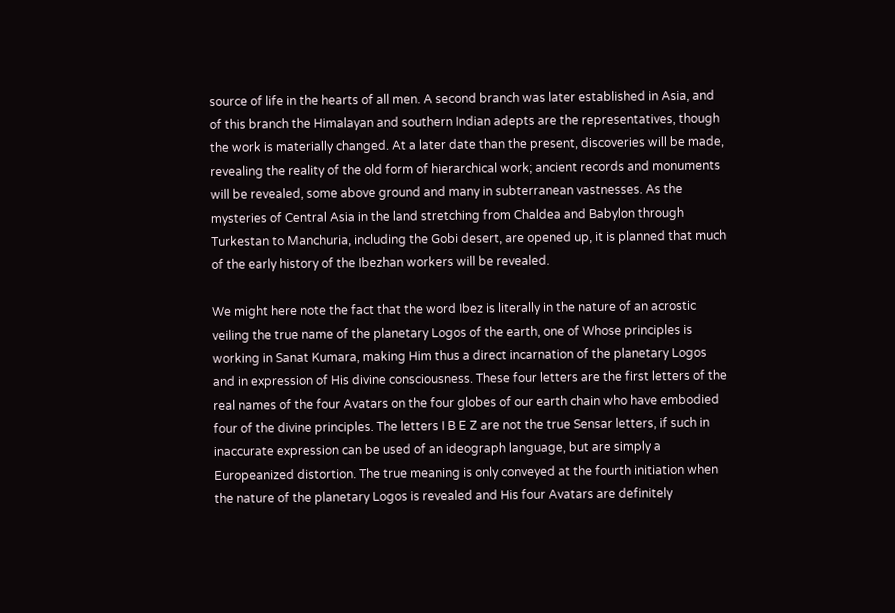source of life in the hearts of all men. A second branch was later established in Asia, and of this branch the Himalayan and southern Indian adepts are the representatives, though the work is materially changed. At a later date than the present, discoveries will be made, revealing the reality of the old form of hierarchical work; ancient records and monuments will be revealed, some above ground and many in subterranean vastnesses. As the mysteries of Central Asia in the land stretching from Chaldea and Babylon through Turkestan to Manchuria, including the Gobi desert, are opened up, it is planned that much of the early history of the Ibezhan workers will be revealed.

We might here note the fact that the word Ibez is literally in the nature of an acrostic veiling the true name of the planetary Logos of the earth, one of Whose principles is working in Sanat Kumara, making Him thus a direct incarnation of the planetary Logos and in expression of His divine consciousness. These four letters are the first letters of the real names of the four Avatars on the four globes of our earth chain who have embodied four of the divine principles. The letters I B E Z are not the true Sensar letters, if such in inaccurate expression can be used of an ideograph language, but are simply a Europeanized distortion. The true meaning is only conveyed at the fourth initiation when the nature of the planetary Logos is revealed and His four Avatars are definitely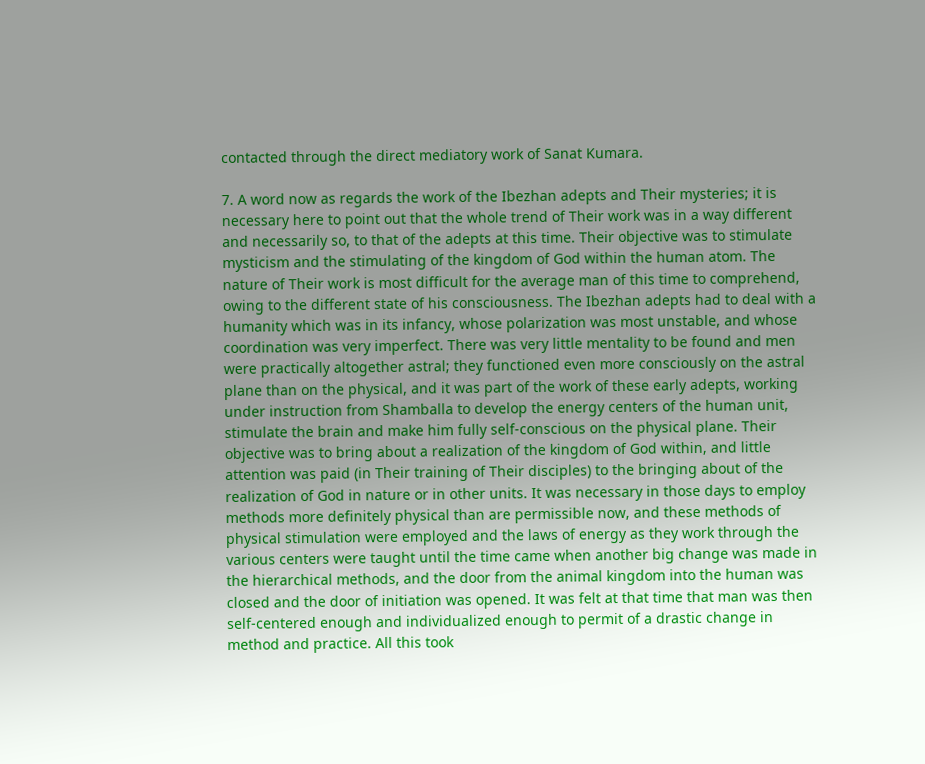contacted through the direct mediatory work of Sanat Kumara.

7. A word now as regards the work of the Ibezhan adepts and Their mysteries; it is necessary here to point out that the whole trend of Their work was in a way different and necessarily so, to that of the adepts at this time. Their objective was to stimulate mysticism and the stimulating of the kingdom of God within the human atom. The nature of Their work is most difficult for the average man of this time to comprehend, owing to the different state of his consciousness. The Ibezhan adepts had to deal with a humanity which was in its infancy, whose polarization was most unstable, and whose coordination was very imperfect. There was very little mentality to be found and men were practically altogether astral; they functioned even more consciously on the astral plane than on the physical, and it was part of the work of these early adepts, working under instruction from Shamballa to develop the energy centers of the human unit, stimulate the brain and make him fully self-conscious on the physical plane. Their objective was to bring about a realization of the kingdom of God within, and little attention was paid (in Their training of Their disciples) to the bringing about of the realization of God in nature or in other units. It was necessary in those days to employ methods more definitely physical than are permissible now, and these methods of physical stimulation were employed and the laws of energy as they work through the various centers were taught until the time came when another big change was made in the hierarchical methods, and the door from the animal kingdom into the human was closed and the door of initiation was opened. It was felt at that time that man was then self-centered enough and individualized enough to permit of a drastic change in method and practice. All this took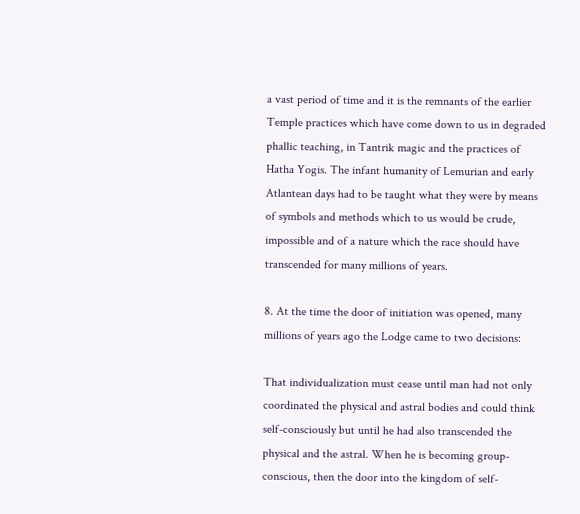a vast period of time and it is the remnants of the earlier Temple practices which have come down to us in degraded phallic teaching, in Tantrik magic and the practices of Hatha Yogis. The infant humanity of Lemurian and early Atlantean days had to be taught what they were by means of symbols and methods which to us would be crude, impossible and of a nature which the race should have transcended for many millions of years.

8. At the time the door of initiation was opened, many millions of years ago the Lodge came to two decisions:

That individualization must cease until man had not only coordinated the physical and astral bodies and could think self-consciously but until he had also transcended the physical and the astral. When he is becoming group-conscious, then the door into the kingdom of self-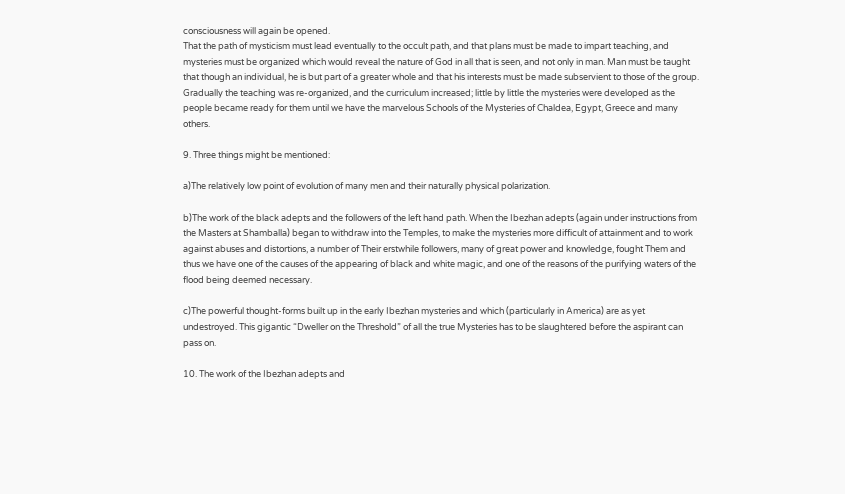consciousness will again be opened.
That the path of mysticism must lead eventually to the occult path, and that plans must be made to impart teaching, and mysteries must be organized which would reveal the nature of God in all that is seen, and not only in man. Man must be taught that though an individual, he is but part of a greater whole and that his interests must be made subservient to those of the group. Gradually the teaching was re-organized, and the curriculum increased; little by little the mysteries were developed as the people became ready for them until we have the marvelous Schools of the Mysteries of Chaldea, Egypt, Greece and many others.

9. Three things might be mentioned:

a)The relatively low point of evolution of many men and their naturally physical polarization.

b)The work of the black adepts and the followers of the left hand path. When the Ibezhan adepts (again under instructions from the Masters at Shamballa) began to withdraw into the Temples, to make the mysteries more difficult of attainment and to work against abuses and distortions, a number of Their erstwhile followers, many of great power and knowledge, fought Them and thus we have one of the causes of the appearing of black and white magic, and one of the reasons of the purifying waters of the flood being deemed necessary.

c)The powerful thought-forms built up in the early Ibezhan mysteries and which (particularly in America) are as yet undestroyed. This gigantic “Dweller on the Threshold” of all the true Mysteries has to be slaughtered before the aspirant can pass on.

10. The work of the Ibezhan adepts and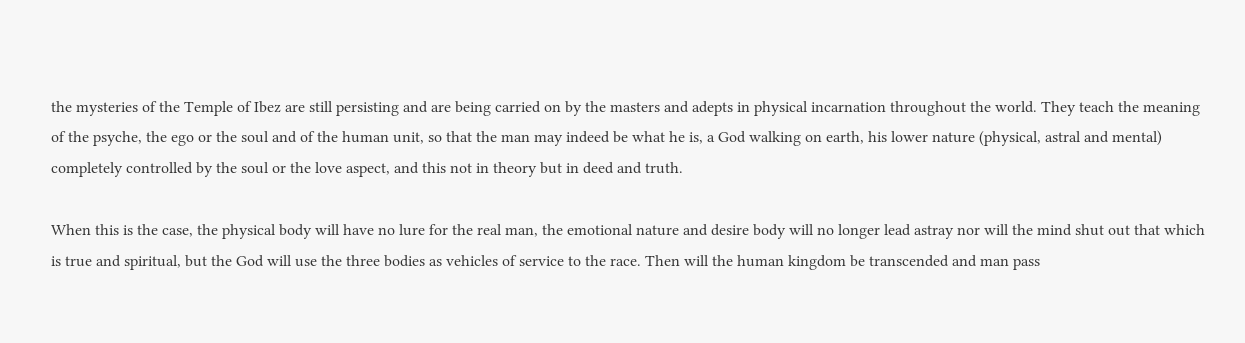the mysteries of the Temple of Ibez are still persisting and are being carried on by the masters and adepts in physical incarnation throughout the world. They teach the meaning of the psyche, the ego or the soul and of the human unit, so that the man may indeed be what he is, a God walking on earth, his lower nature (physical, astral and mental) completely controlled by the soul or the love aspect, and this not in theory but in deed and truth.

When this is the case, the physical body will have no lure for the real man, the emotional nature and desire body will no longer lead astray nor will the mind shut out that which is true and spiritual, but the God will use the three bodies as vehicles of service to the race. Then will the human kingdom be transcended and man pass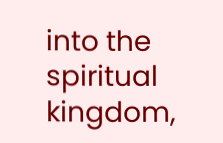into the spiritual kingdom,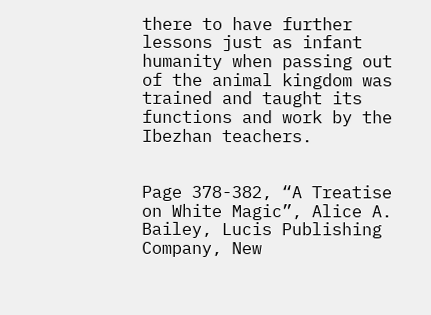there to have further lessons just as infant humanity when passing out of the animal kingdom was trained and taught its functions and work by the Ibezhan teachers.


Page 378-382, “A Treatise on White Magic”, Alice A. Bailey, Lucis Publishing Company, New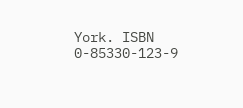York. ISBN 0-85330-123-9